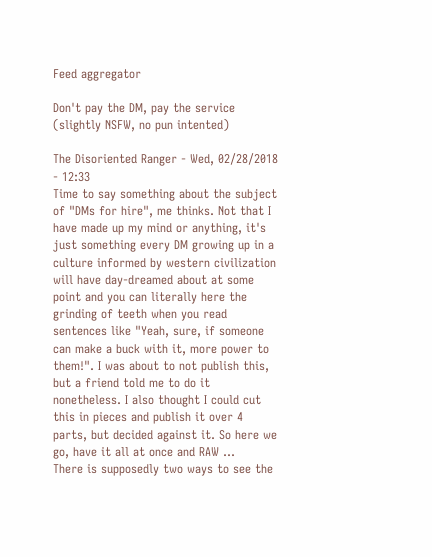Feed aggregator

Don't pay the DM, pay the service (slightly NSFW, no pun intented)

The Disoriented Ranger - Wed, 02/28/2018 - 12:33
Time to say something about the subject of "DMs for hire", me thinks. Not that I have made up my mind or anything, it's just something every DM growing up in a culture informed by western civilization will have day-dreamed about at some point and you can literally here the grinding of teeth when you read sentences like "Yeah, sure, if someone can make a buck with it, more power to them!". I was about to not publish this, but a friend told me to do it nonetheless. I also thought I could cut this in pieces and publish it over 4 parts, but decided against it. So here we go, have it all at once and RAW ...
There is supposedly two ways to see the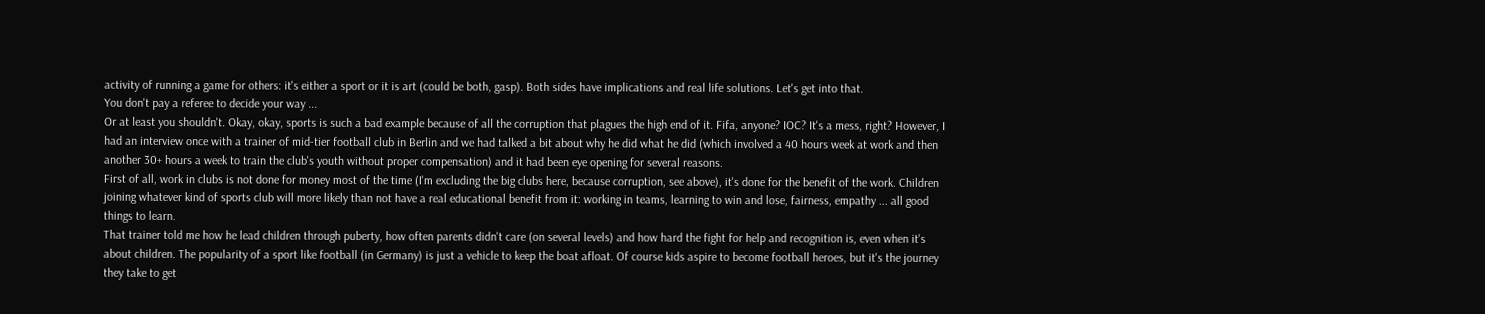activity of running a game for others: it's either a sport or it is art (could be both, gasp). Both sides have implications and real life solutions. Let's get into that.
You don't pay a referee to decide your way ...
Or at least you shouldn't. Okay, okay, sports is such a bad example because of all the corruption that plagues the high end of it. Fifa, anyone? IOC? It's a mess, right? However, I had an interview once with a trainer of mid-tier football club in Berlin and we had talked a bit about why he did what he did (which involved a 40 hours week at work and then another 30+ hours a week to train the club's youth without proper compensation) and it had been eye opening for several reasons.
First of all, work in clubs is not done for money most of the time (I'm excluding the big clubs here, because corruption, see above), it's done for the benefit of the work. Children joining whatever kind of sports club will more likely than not have a real educational benefit from it: working in teams, learning to win and lose, fairness, empathy ... all good things to learn.
That trainer told me how he lead children through puberty, how often parents didn't care (on several levels) and how hard the fight for help and recognition is, even when it's about children. The popularity of a sport like football (in Germany) is just a vehicle to keep the boat afloat. Of course kids aspire to become football heroes, but it's the journey they take to get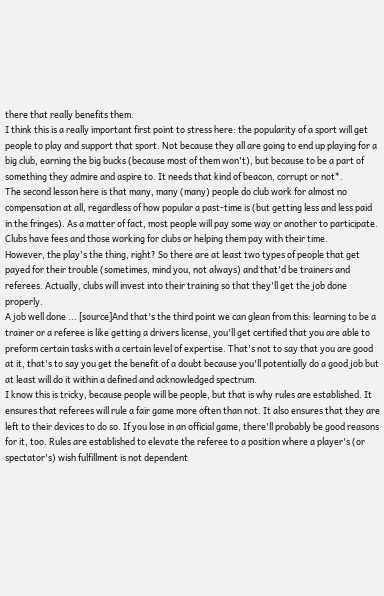there that really benefits them.
I think this is a really important first point to stress here: the popularity of a sport will get people to play and support that sport. Not because they all are going to end up playing for a big club, earning the big bucks (because most of them won't), but because to be a part of something they admire and aspire to. It needs that kind of beacon, corrupt or not*.
The second lesson here is that many, many (many) people do club work for almost no compensation at all, regardless of how popular a past-time is (but getting less and less paid in the fringes). As a matter of fact, most people will pay some way or another to participate. Clubs have fees and those working for clubs or helping them pay with their time.
However, the play's the thing, right? So there are at least two types of people that get payed for their trouble (sometimes, mind you, not always) and that'd be trainers and referees. Actually, clubs will invest into their training so that they'll get the job done properly.
A job well done ... [source]And that's the third point we can glean from this: learning to be a trainer or a referee is like getting a drivers license, you'll get certified that you are able to preform certain tasks with a certain level of expertise. That's not to say that you are good at it, that's to say you get the benefit of a doubt because you'll potentially do a good job but at least will do it within a defined and acknowledged spectrum.
I know this is tricky, because people will be people, but that is why rules are established. It ensures that referees will rule a fair game more often than not. It also ensures that they are left to their devices to do so. If you lose in an official game, there'll probably be good reasons for it, too. Rules are established to elevate the referee to a position where a player's (or spectator's) wish fulfillment is not dependent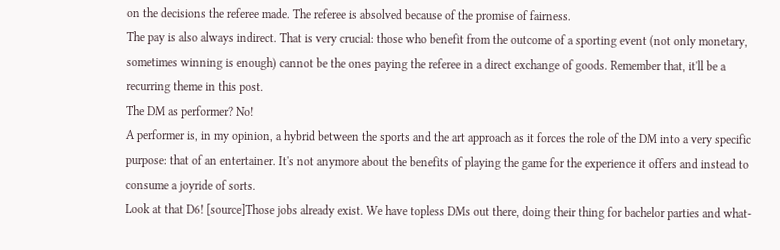on the decisions the referee made. The referee is absolved because of the promise of fairness.
The pay is also always indirect. That is very crucial: those who benefit from the outcome of a sporting event (not only monetary, sometimes winning is enough) cannot be the ones paying the referee in a direct exchange of goods. Remember that, it'll be a recurring theme in this post.
The DM as performer? No!
A performer is, in my opinion, a hybrid between the sports and the art approach as it forces the role of the DM into a very specific purpose: that of an entertainer. It's not anymore about the benefits of playing the game for the experience it offers and instead to consume a joyride of sorts.
Look at that D6! [source]Those jobs already exist. We have topless DMs out there, doing their thing for bachelor parties and what-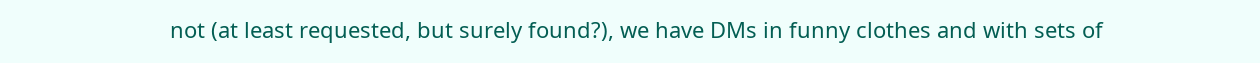not (at least requested, but surely found?), we have DMs in funny clothes and with sets of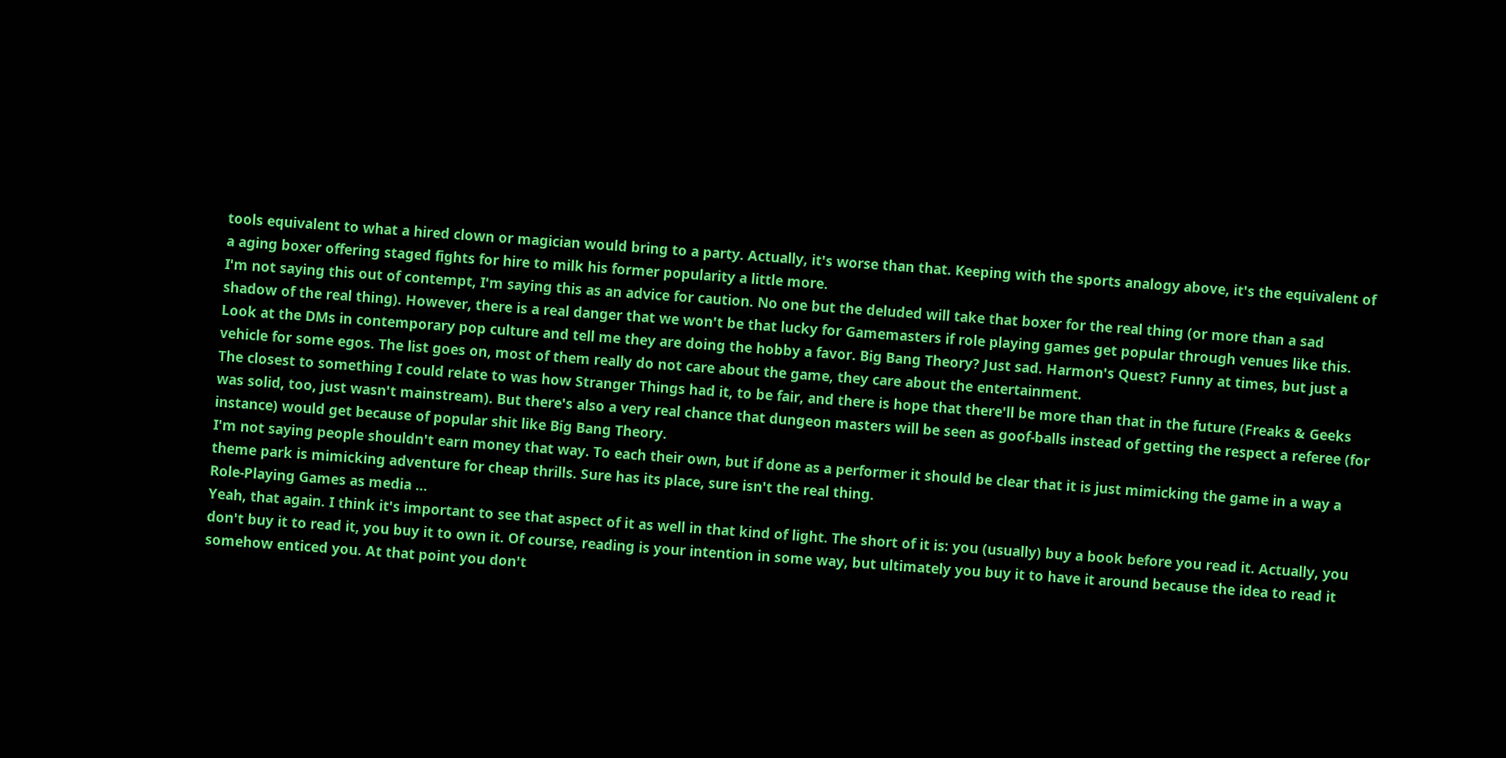tools equivalent to what a hired clown or magician would bring to a party. Actually, it's worse than that. Keeping with the sports analogy above, it's the equivalent of a aging boxer offering staged fights for hire to milk his former popularity a little more.
I'm not saying this out of contempt, I'm saying this as an advice for caution. No one but the deluded will take that boxer for the real thing (or more than a sad shadow of the real thing). However, there is a real danger that we won't be that lucky for Gamemasters if role playing games get popular through venues like this.
Look at the DMs in contemporary pop culture and tell me they are doing the hobby a favor. Big Bang Theory? Just sad. Harmon's Quest? Funny at times, but just a vehicle for some egos. The list goes on, most of them really do not care about the game, they care about the entertainment.
The closest to something I could relate to was how Stranger Things had it, to be fair, and there is hope that there'll be more than that in the future (Freaks & Geeks was solid, too, just wasn't mainstream). But there's also a very real chance that dungeon masters will be seen as goof-balls instead of getting the respect a referee (for instance) would get because of popular shit like Big Bang Theory.
I'm not saying people shouldn't earn money that way. To each their own, but if done as a performer it should be clear that it is just mimicking the game in a way a theme park is mimicking adventure for cheap thrills. Sure has its place, sure isn't the real thing.
Role-Playing Games as media ...
Yeah, that again. I think it's important to see that aspect of it as well in that kind of light. The short of it is: you (usually) buy a book before you read it. Actually, you don't buy it to read it, you buy it to own it. Of course, reading is your intention in some way, but ultimately you buy it to have it around because the idea to read it somehow enticed you. At that point you don't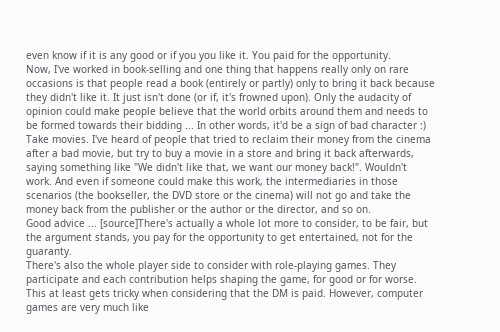even know if it is any good or if you you like it. You paid for the opportunity.
Now, I've worked in book-selling and one thing that happens really only on rare occasions is that people read a book (entirely or partly) only to bring it back because they didn't like it. It just isn't done (or if, it's frowned upon). Only the audacity of opinion could make people believe that the world orbits around them and needs to be formed towards their bidding ... In other words, it'd be a sign of bad character :)
Take movies. I've heard of people that tried to reclaim their money from the cinema after a bad movie, but try to buy a movie in a store and bring it back afterwards, saying something like "We didn't like that, we want our money back!". Wouldn't work. And even if someone could make this work, the intermediaries in those scenarios (the bookseller, the DVD store or the cinema) will not go and take the money back from the publisher or the author or the director, and so on.
Good advice ... [source]There's actually a whole lot more to consider, to be fair, but the argument stands, you pay for the opportunity to get entertained, not for the guaranty.
There's also the whole player side to consider with role-playing games. They participate and each contribution helps shaping the game, for good or for worse. This at least gets tricky when considering that the DM is paid. However, computer games are very much like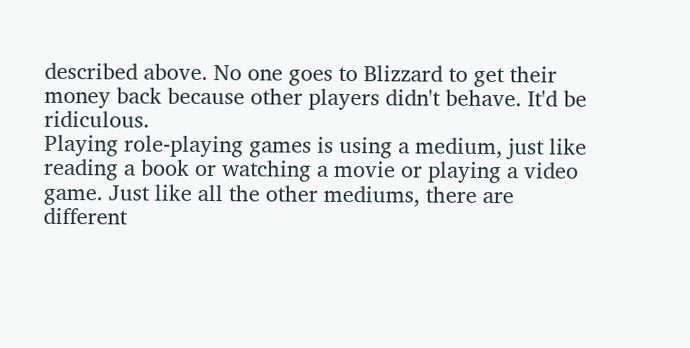described above. No one goes to Blizzard to get their money back because other players didn't behave. It'd be ridiculous.
Playing role-playing games is using a medium, just like reading a book or watching a movie or playing a video game. Just like all the other mediums, there are different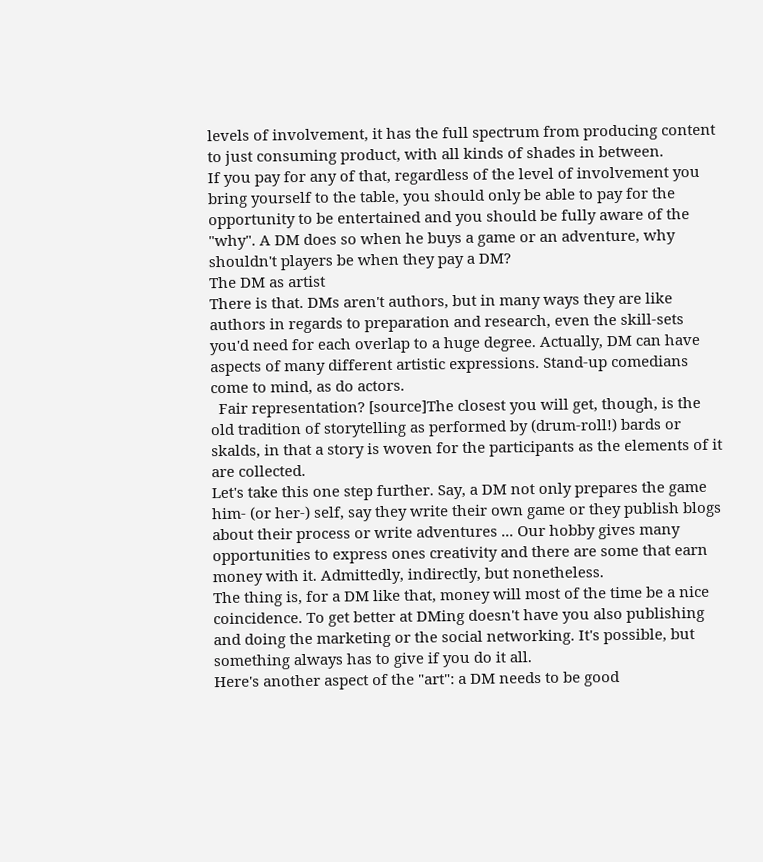levels of involvement, it has the full spectrum from producing content to just consuming product, with all kinds of shades in between.
If you pay for any of that, regardless of the level of involvement you bring yourself to the table, you should only be able to pay for the opportunity to be entertained and you should be fully aware of the "why". A DM does so when he buys a game or an adventure, why shouldn't players be when they pay a DM?
The DM as artist
There is that. DMs aren't authors, but in many ways they are like authors in regards to preparation and research, even the skill-sets you'd need for each overlap to a huge degree. Actually, DM can have aspects of many different artistic expressions. Stand-up comedians come to mind, as do actors.
  Fair representation? [source]The closest you will get, though, is the old tradition of storytelling as performed by (drum-roll!) bards or skalds, in that a story is woven for the participants as the elements of it are collected.
Let's take this one step further. Say, a DM not only prepares the game him- (or her-) self, say they write their own game or they publish blogs about their process or write adventures ... Our hobby gives many opportunities to express ones creativity and there are some that earn money with it. Admittedly, indirectly, but nonetheless.
The thing is, for a DM like that, money will most of the time be a nice coincidence. To get better at DMing doesn't have you also publishing and doing the marketing or the social networking. It's possible, but something always has to give if you do it all.
Here's another aspect of the "art": a DM needs to be good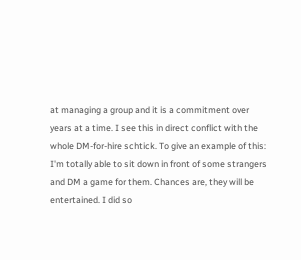at managing a group and it is a commitment over years at a time. I see this in direct conflict with the whole DM-for-hire schtick. To give an example of this: I'm totally able to sit down in front of some strangers and DM a game for them. Chances are, they will be entertained. I did so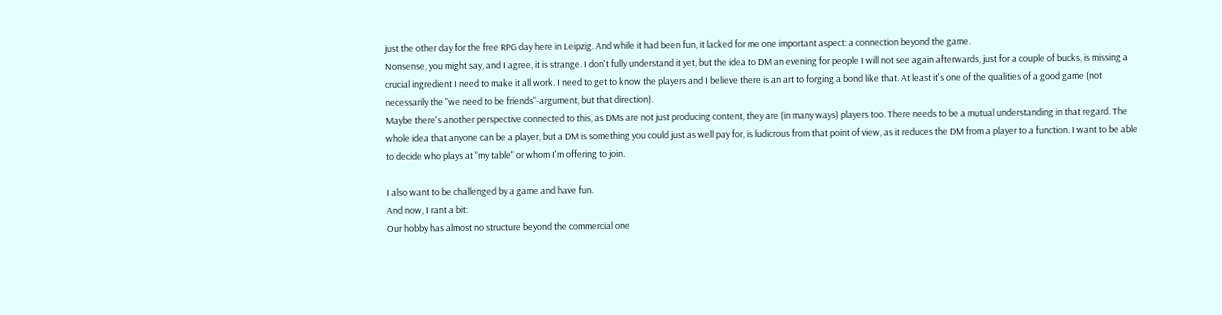just the other day for the free RPG day here in Leipzig. And while it had been fun, it lacked for me one important aspect: a connection beyond the game.
Nonsense, you might say, and I agree, it is strange. I don't fully understand it yet, but the idea to DM an evening for people I will not see again afterwards, just for a couple of bucks, is missing a crucial ingredient I need to make it all work. I need to get to know the players and I believe there is an art to forging a bond like that. At least it's one of the qualities of a good game (not necessarily the "we need to be friends"-argument, but that direction).
Maybe there's another perspective connected to this, as DMs are not just producing content, they are (in many ways) players too. There needs to be a mutual understanding in that regard. The whole idea that anyone can be a player, but a DM is something you could just as well pay for, is ludicrous from that point of view, as it reduces the DM from a player to a function. I want to be able to decide who plays at "my table" or whom I'm offering to join.

I also want to be challenged by a game and have fun.
And now, I rant a bit:
Our hobby has almost no structure beyond the commercial one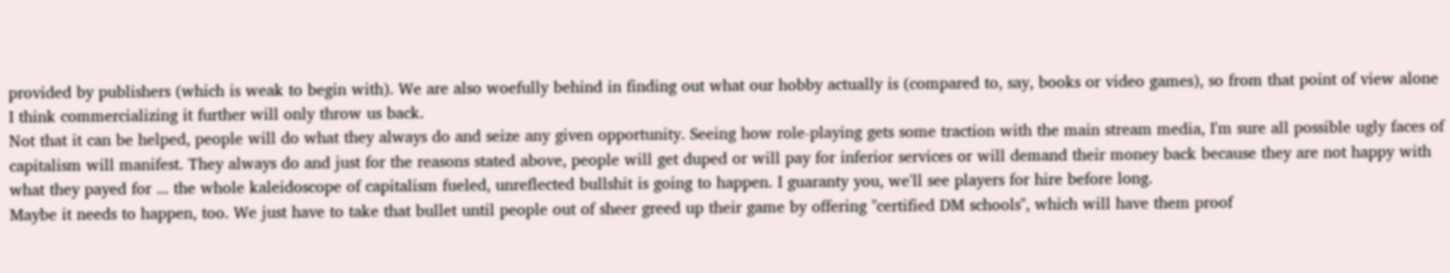provided by publishers (which is weak to begin with). We are also woefully behind in finding out what our hobby actually is (compared to, say, books or video games), so from that point of view alone I think commercializing it further will only throw us back.
Not that it can be helped, people will do what they always do and seize any given opportunity. Seeing how role-playing gets some traction with the main stream media, I'm sure all possible ugly faces of capitalism will manifest. They always do and just for the reasons stated above, people will get duped or will pay for inferior services or will demand their money back because they are not happy with what they payed for ... the whole kaleidoscope of capitalism fueled, unreflected bullshit is going to happen. I guaranty you, we'll see players for hire before long.
Maybe it needs to happen, too. We just have to take that bullet until people out of sheer greed up their game by offering "certified DM schools", which will have them proof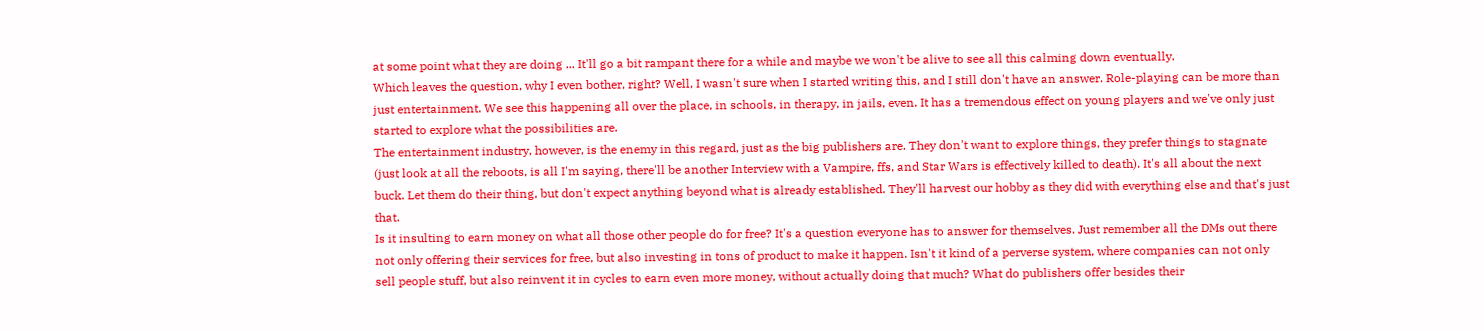at some point what they are doing ... It'll go a bit rampant there for a while and maybe we won't be alive to see all this calming down eventually.
Which leaves the question, why I even bother, right? Well, I wasn't sure when I started writing this, and I still don't have an answer. Role-playing can be more than just entertainment. We see this happening all over the place, in schools, in therapy, in jails, even. It has a tremendous effect on young players and we've only just started to explore what the possibilities are.
The entertainment industry, however, is the enemy in this regard, just as the big publishers are. They don't want to explore things, they prefer things to stagnate (just look at all the reboots, is all I'm saying, there'll be another Interview with a Vampire, ffs, and Star Wars is effectively killed to death). It's all about the next buck. Let them do their thing, but don't expect anything beyond what is already established. They'll harvest our hobby as they did with everything else and that's just that.
Is it insulting to earn money on what all those other people do for free? It's a question everyone has to answer for themselves. Just remember all the DMs out there not only offering their services for free, but also investing in tons of product to make it happen. Isn't it kind of a perverse system, where companies can not only sell people stuff, but also reinvent it in cycles to earn even more money, without actually doing that much? What do publishers offer besides their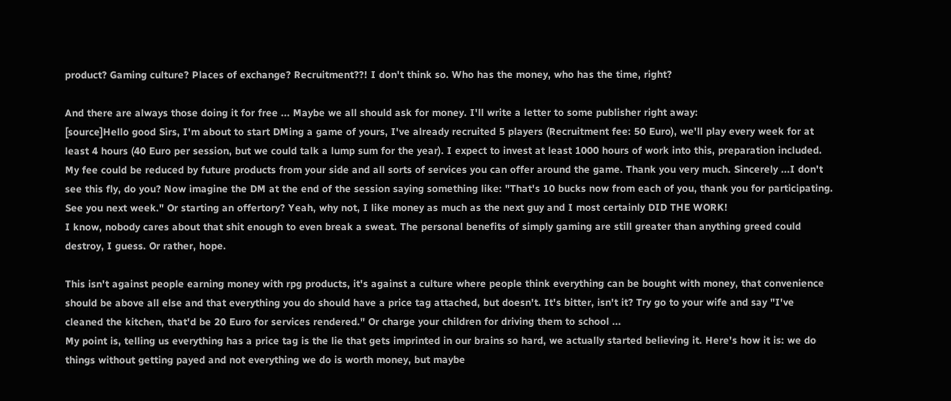product? Gaming culture? Places of exchange? Recruitment??! I don't think so. Who has the money, who has the time, right?

And there are always those doing it for free ... Maybe we all should ask for money. I'll write a letter to some publisher right away:
[source]Hello good Sirs, I'm about to start DMing a game of yours, I've already recruited 5 players (Recruitment fee: 50 Euro), we'll play every week for at least 4 hours (40 Euro per session, but we could talk a lump sum for the year). I expect to invest at least 1000 hours of work into this, preparation included. My fee could be reduced by future products from your side and all sorts of services you can offer around the game. Thank you very much. Sincerely ...I don't see this fly, do you? Now imagine the DM at the end of the session saying something like: "That's 10 bucks now from each of you, thank you for participating. See you next week." Or starting an offertory? Yeah, why not, I like money as much as the next guy and I most certainly DID THE WORK!
I know, nobody cares about that shit enough to even break a sweat. The personal benefits of simply gaming are still greater than anything greed could destroy, I guess. Or rather, hope.

This isn't against people earning money with rpg products, it's against a culture where people think everything can be bought with money, that convenience should be above all else and that everything you do should have a price tag attached, but doesn't. It's bitter, isn't it? Try go to your wife and say "I've cleaned the kitchen, that'd be 20 Euro for services rendered." Or charge your children for driving them to school ...
My point is, telling us everything has a price tag is the lie that gets imprinted in our brains so hard, we actually started believing it. Here's how it is: we do things without getting payed and not everything we do is worth money, but maybe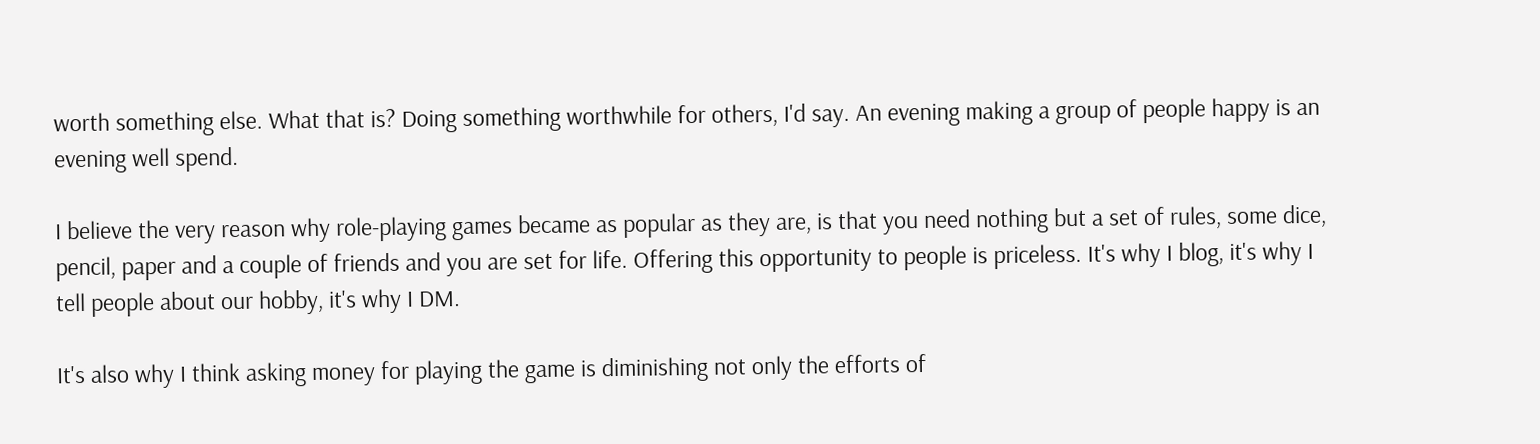worth something else. What that is? Doing something worthwhile for others, I'd say. An evening making a group of people happy is an evening well spend.

I believe the very reason why role-playing games became as popular as they are, is that you need nothing but a set of rules, some dice, pencil, paper and a couple of friends and you are set for life. Offering this opportunity to people is priceless. It's why I blog, it's why I tell people about our hobby, it's why I DM.

It's also why I think asking money for playing the game is diminishing not only the efforts of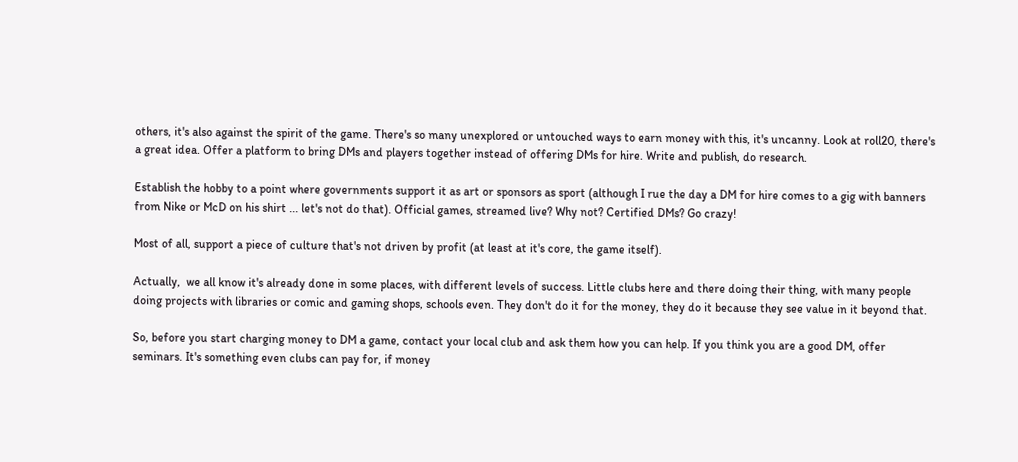others, it's also against the spirit of the game. There's so many unexplored or untouched ways to earn money with this, it's uncanny. Look at roll20, there's a great idea. Offer a platform to bring DMs and players together instead of offering DMs for hire. Write and publish, do research.

Establish the hobby to a point where governments support it as art or sponsors as sport (although I rue the day a DM for hire comes to a gig with banners from Nike or McD on his shirt ... let's not do that). Official games, streamed live? Why not? Certified DMs? Go crazy!

Most of all, support a piece of culture that's not driven by profit (at least at it's core, the game itself).

Actually,  we all know it's already done in some places, with different levels of success. Little clubs here and there doing their thing, with many people doing projects with libraries or comic and gaming shops, schools even. They don't do it for the money, they do it because they see value in it beyond that.

So, before you start charging money to DM a game, contact your local club and ask them how you can help. If you think you are a good DM, offer seminars. It's something even clubs can pay for, if money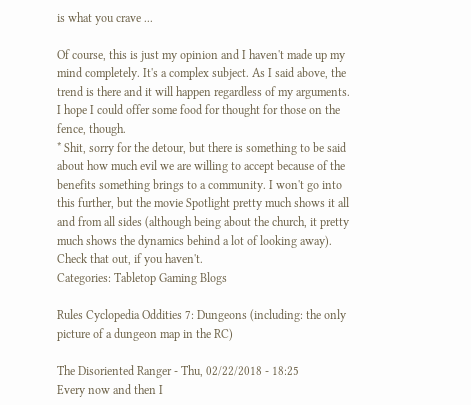is what you crave ...

Of course, this is just my opinion and I haven't made up my mind completely. It's a complex subject. As I said above, the trend is there and it will happen regardless of my arguments. I hope I could offer some food for thought for those on the fence, though.
* Shit, sorry for the detour, but there is something to be said about how much evil we are willing to accept because of the benefits something brings to a community. I won't go into this further, but the movie Spotlight pretty much shows it all and from all sides (although being about the church, it pretty much shows the dynamics behind a lot of looking away). Check that out, if you haven't.
Categories: Tabletop Gaming Blogs

Rules Cyclopedia Oddities 7: Dungeons (including: the only picture of a dungeon map in the RC)

The Disoriented Ranger - Thu, 02/22/2018 - 18:25
Every now and then I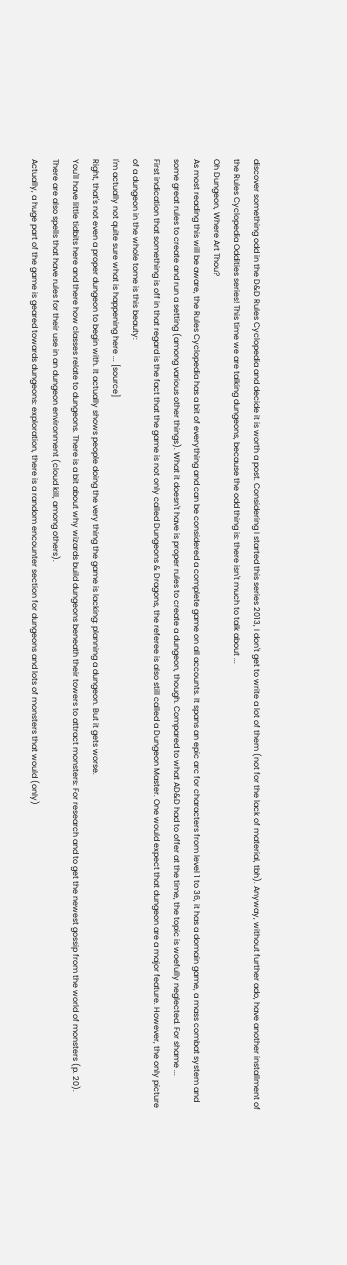discover something odd in the D&D Rules Cyclopedia and decide it is worth a post. Considering I started this series 2013, I don't get to write a lot of them (not for the lack of material, tbh). Anyway, without further ado, have another installment of the Rules Cyclopedia Oddities series! This time we are talking dungeons, because the odd thing is: there isn't much to talk about ...
Oh Dungeon, Where Art Thou?
As most reading this will be aware, the Rules Cyclopedia has a bit of everything and can be considered a complete game on all accounts. It spans an epic arc for characters from level 1 to 36, it has a domain game, a mass combat system and some great rules to create and run a setting (among various other things). What it doesn't have is proper rules to create a dungeon, though. Compared to what AD&D had to offer at the time, the topic is woefully neglected. For shame ...
First indication that something is off in that regard is the fact that the game is not only called Dungeons & Dragons, the referee is also still called a Dungeon Master. One would expect that dungeon are a major feature. However, the only picture of a dungeon in the whole tome is this beauty:
I'm actually not quite sure what is happening here ... [source]
Right, that's not even a proper dungeon to begin with. It actually shows people doing the very thing the game is lacking: planning a dungeon. But it gets worse.
You'll have little tidbits here and there how classes relate to dungeons. There is a bit about why wizards build dungeons beneath their towers to attract monsters: For research and to get the newest gossip from the world of monsters (p. 20). There are also spells that have rules for their use in an dungeon environment (cloud kill, among others).
Actually, a huge part of the game is geared towards dungeons: exploration, there is a random encounter section for dungeons and lots of monsters that would (only)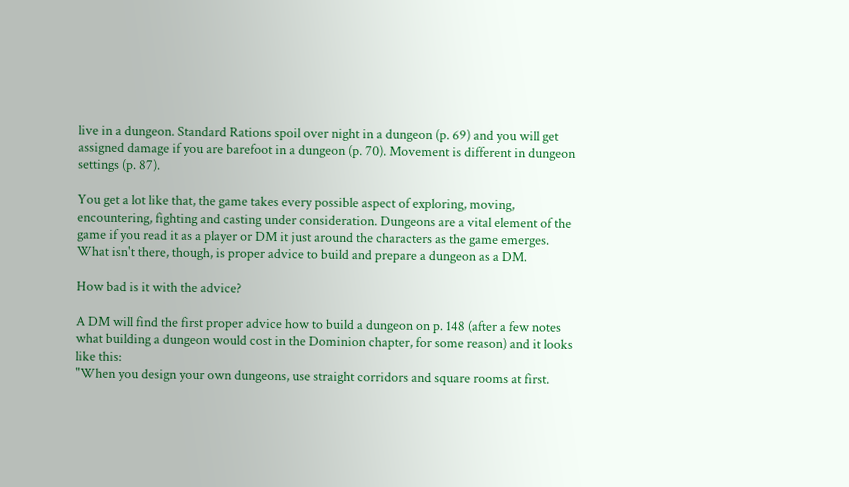live in a dungeon. Standard Rations spoil over night in a dungeon (p. 69) and you will get assigned damage if you are barefoot in a dungeon (p. 70). Movement is different in dungeon settings (p. 87).

You get a lot like that, the game takes every possible aspect of exploring, moving, encountering, fighting and casting under consideration. Dungeons are a vital element of the game if you read it as a player or DM it just around the characters as the game emerges.
What isn't there, though, is proper advice to build and prepare a dungeon as a DM.

How bad is it with the advice?

A DM will find the first proper advice how to build a dungeon on p. 148 (after a few notes what building a dungeon would cost in the Dominion chapter, for some reason) and it looks like this:
"When you design your own dungeons, use straight corridors and square rooms at first.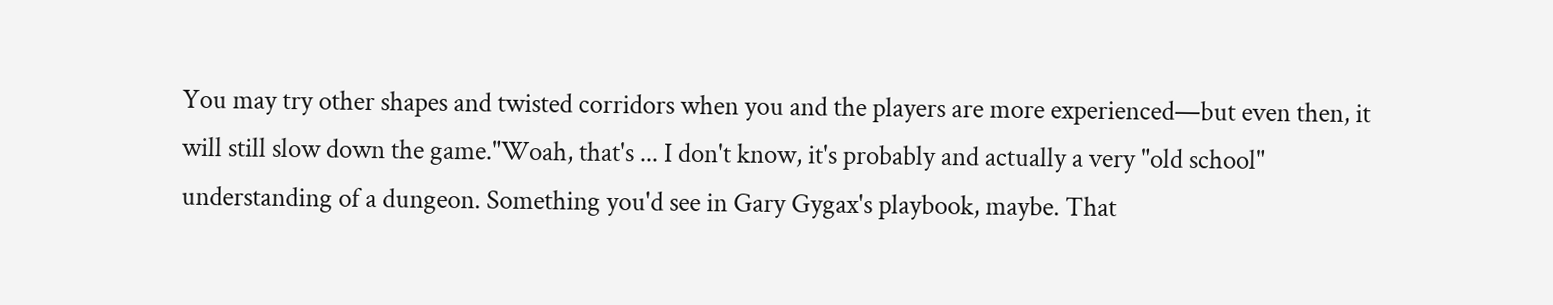You may try other shapes and twisted corridors when you and the players are more experienced—but even then, it will still slow down the game."Woah, that's ... I don't know, it's probably and actually a very "old school" understanding of a dungeon. Something you'd see in Gary Gygax's playbook, maybe. That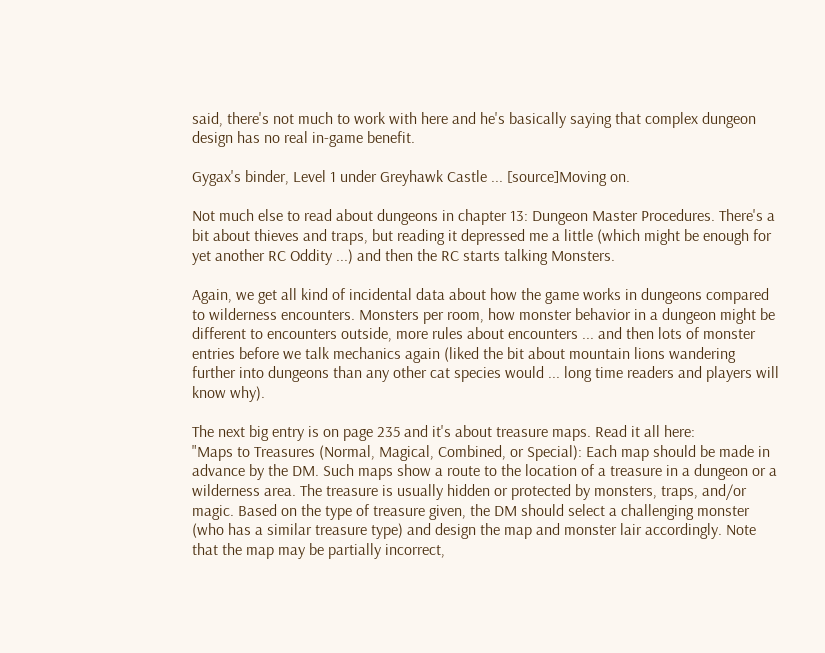said, there's not much to work with here and he's basically saying that complex dungeon design has no real in-game benefit.

Gygax's binder, Level 1 under Greyhawk Castle ... [source]Moving on.

Not much else to read about dungeons in chapter 13: Dungeon Master Procedures. There's a bit about thieves and traps, but reading it depressed me a little (which might be enough for yet another RC Oddity ...) and then the RC starts talking Monsters.

Again, we get all kind of incidental data about how the game works in dungeons compared to wilderness encounters. Monsters per room, how monster behavior in a dungeon might be different to encounters outside, more rules about encounters ... and then lots of monster entries before we talk mechanics again (liked the bit about mountain lions wandering further into dungeons than any other cat species would ... long time readers and players will know why).

The next big entry is on page 235 and it's about treasure maps. Read it all here:
"Maps to Treasures (Normal, Magical, Combined, or Special): Each map should be made in advance by the DM. Such maps show a route to the location of a treasure in a dungeon or a wilderness area. The treasure is usually hidden or protected by monsters, traps, and/or magic. Based on the type of treasure given, the DM should select a challenging monster (who has a similar treasure type) and design the map and monster lair accordingly. Note that the map may be partially incorrect,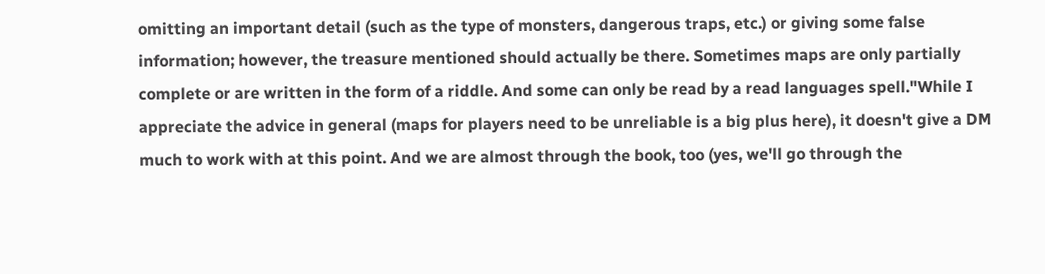omitting an important detail (such as the type of monsters, dangerous traps, etc.) or giving some false information; however, the treasure mentioned should actually be there. Sometimes maps are only partially complete or are written in the form of a riddle. And some can only be read by a read languages spell."While I appreciate the advice in general (maps for players need to be unreliable is a big plus here), it doesn't give a DM much to work with at this point. And we are almost through the book, too (yes, we'll go through the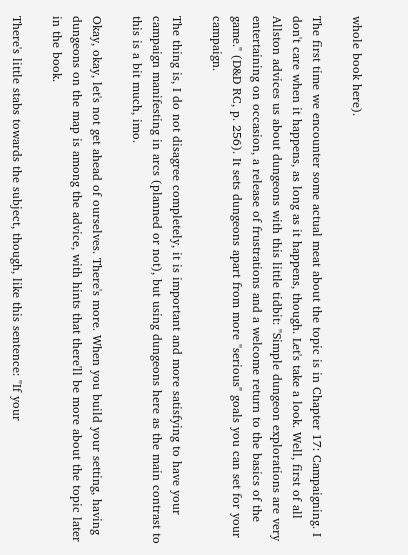whole book here).

The first time we encounter some actual meat about the topic is in Chapter 17: Campaigning. I don't care when it happens, as long as it happens, though. Let's take a look. Well, first of all Allston advices us about dungeons with this little tidbit: "Simple dungeon explorations are very entertaining on occasion, a release of frustrations and a welcome return to the basics of the game." (D&D RC, p. 256). It sets dungeons apart from more "serious" goals you can set for your campaign.

The thing is, I do not disagree completely, it is important and more satisfying to have your campaign manifesting in arcs (planned or not), but using dungeons here as the main contrast to this is a bit much, imo.

Okay, okay, let's not get ahead of ourselves. There's more. When you build your setting, having dungeons on the map is among the advice, with hints that there'll be more about the topic later in the book.

There's little stabs towards the subject, though, like this sentence: "If your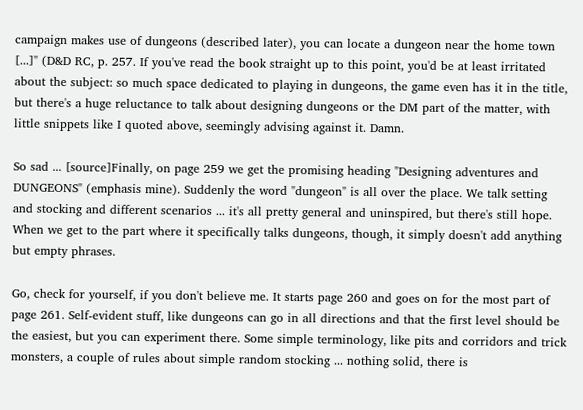campaign makes use of dungeons (described later), you can locate a dungeon near the home town [...]" (D&D RC, p. 257. If you've read the book straight up to this point, you'd be at least irritated about the subject: so much space dedicated to playing in dungeons, the game even has it in the title, but there's a huge reluctance to talk about designing dungeons or the DM part of the matter, with little snippets like I quoted above, seemingly advising against it. Damn.

So sad ... [source]Finally, on page 259 we get the promising heading "Designing adventures and DUNGEONS" (emphasis mine). Suddenly the word "dungeon" is all over the place. We talk setting and stocking and different scenarios ... it's all pretty general and uninspired, but there's still hope. When we get to the part where it specifically talks dungeons, though, it simply doesn't add anything but empty phrases.

Go, check for yourself, if you don't believe me. It starts page 260 and goes on for the most part of page 261. Self-evident stuff, like dungeons can go in all directions and that the first level should be the easiest, but you can experiment there. Some simple terminology, like pits and corridors and trick monsters, a couple of rules about simple random stocking ... nothing solid, there is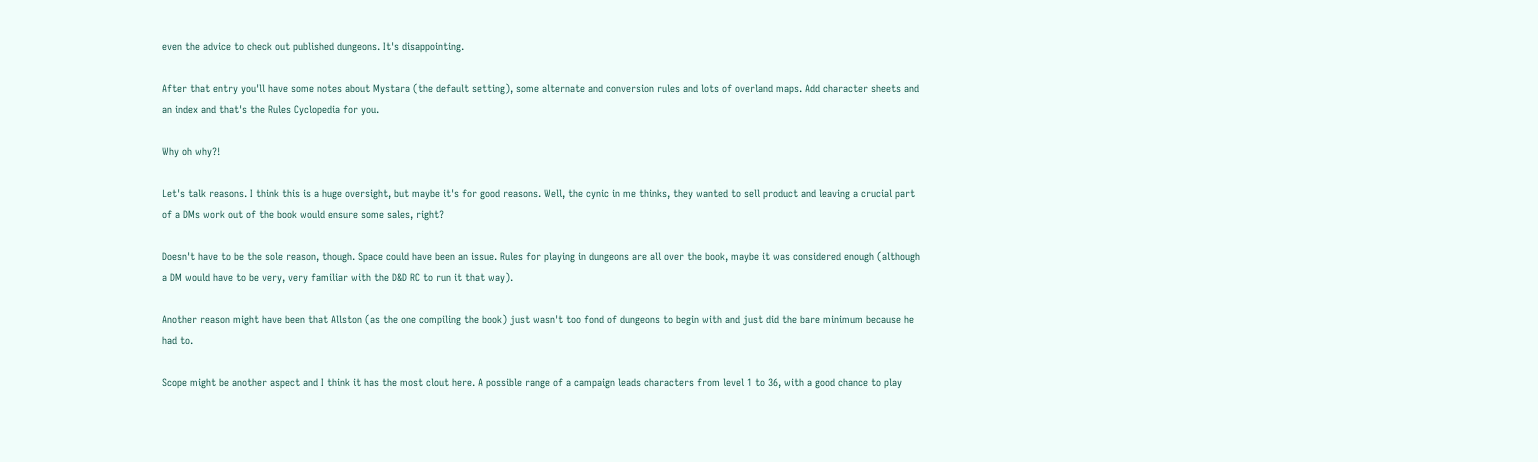even the advice to check out published dungeons. It's disappointing.

After that entry you'll have some notes about Mystara (the default setting), some alternate and conversion rules and lots of overland maps. Add character sheets and an index and that's the Rules Cyclopedia for you.

Why oh why?!

Let's talk reasons. I think this is a huge oversight, but maybe it's for good reasons. Well, the cynic in me thinks, they wanted to sell product and leaving a crucial part of a DMs work out of the book would ensure some sales, right?

Doesn't have to be the sole reason, though. Space could have been an issue. Rules for playing in dungeons are all over the book, maybe it was considered enough (although a DM would have to be very, very familiar with the D&D RC to run it that way).

Another reason might have been that Allston (as the one compiling the book) just wasn't too fond of dungeons to begin with and just did the bare minimum because he had to.

Scope might be another aspect and I think it has the most clout here. A possible range of a campaign leads characters from level 1 to 36, with a good chance to play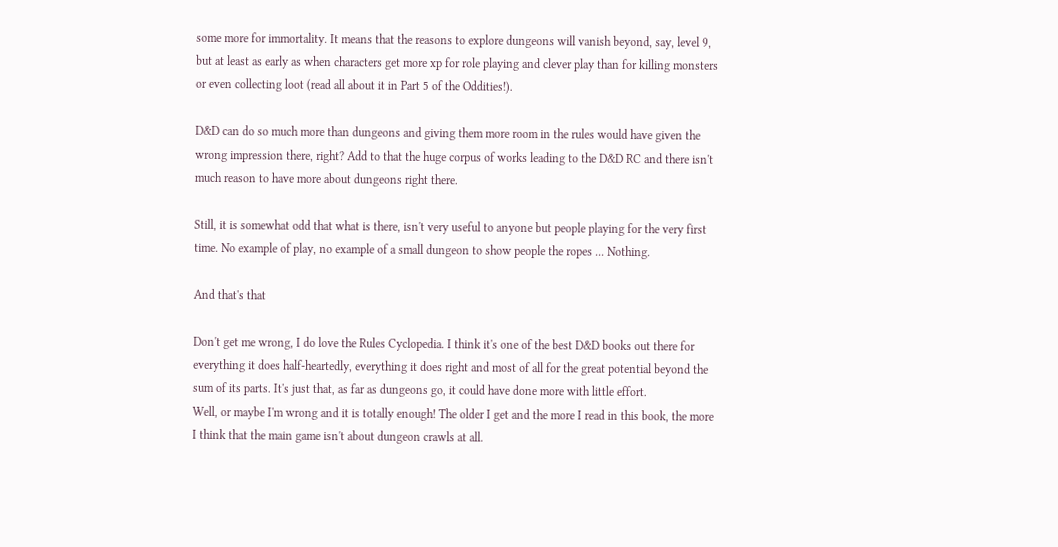some more for immortality. It means that the reasons to explore dungeons will vanish beyond, say, level 9, but at least as early as when characters get more xp for role playing and clever play than for killing monsters or even collecting loot (read all about it in Part 5 of the Oddities!).

D&D can do so much more than dungeons and giving them more room in the rules would have given the wrong impression there, right? Add to that the huge corpus of works leading to the D&D RC and there isn't much reason to have more about dungeons right there.

Still, it is somewhat odd that what is there, isn't very useful to anyone but people playing for the very first time. No example of play, no example of a small dungeon to show people the ropes ... Nothing.

And that's that

Don't get me wrong, I do love the Rules Cyclopedia. I think it's one of the best D&D books out there for everything it does half-heartedly, everything it does right and most of all for the great potential beyond the sum of its parts. It's just that, as far as dungeons go, it could have done more with little effort.
Well, or maybe I'm wrong and it is totally enough! The older I get and the more I read in this book, the more I think that the main game isn't about dungeon crawls at all.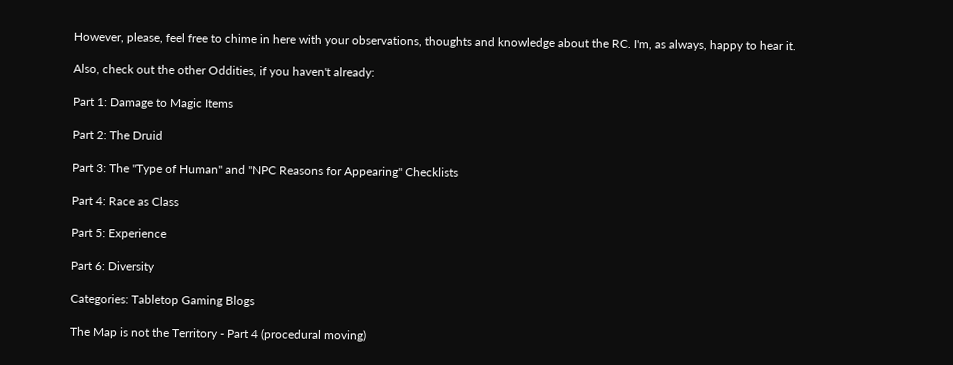However, please, feel free to chime in here with your observations, thoughts and knowledge about the RC. I'm, as always, happy to hear it.

Also, check out the other Oddities, if you haven't already:

Part 1: Damage to Magic Items

Part 2: The Druid

Part 3: The "Type of Human" and "NPC Reasons for Appearing" Checklists

Part 4: Race as Class

Part 5: Experience

Part 6: Diversity

Categories: Tabletop Gaming Blogs

The Map is not the Territory - Part 4 (procedural moving)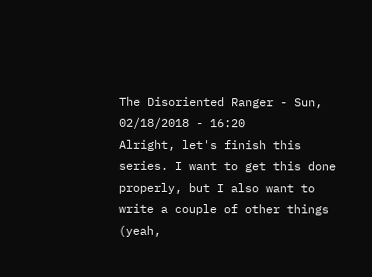The Disoriented Ranger - Sun, 02/18/2018 - 16:20
Alright, let's finish this series. I want to get this done properly, but I also want to write a couple of other things (yeah,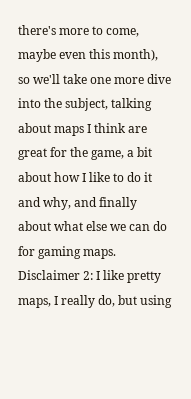there's more to come, maybe even this month), so we'll take one more dive into the subject, talking about maps I think are great for the game, a bit about how I like to do it and why, and finally about what else we can do for gaming maps.
Disclaimer 2: I like pretty maps, I really do, but using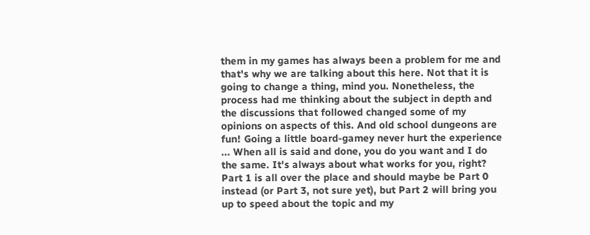them in my games has always been a problem for me and that's why we are talking about this here. Not that it is going to change a thing, mind you. Nonetheless, the process had me thinking about the subject in depth and the discussions that followed changed some of my opinions on aspects of this. And old school dungeons are fun! Going a little board-gamey never hurt the experience ... When all is said and done, you do you want and I do the same. It's always about what works for you, right?
Part 1 is all over the place and should maybe be Part 0 instead (or Part 3, not sure yet), but Part 2 will bring you up to speed about the topic and my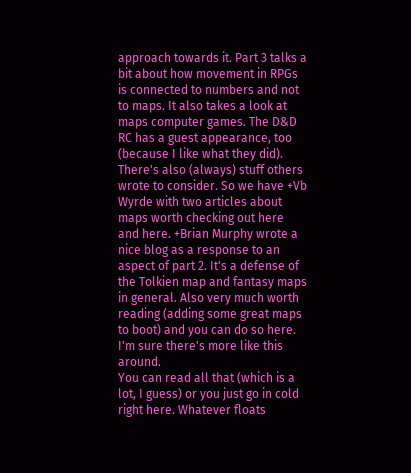approach towards it. Part 3 talks a bit about how movement in RPGs is connected to numbers and not to maps. It also takes a look at maps computer games. The D&D RC has a guest appearance, too (because I like what they did).
There's also (always) stuff others wrote to consider. So we have +Vb Wyrde with two articles about maps worth checking out here and here. +Brian Murphy wrote a nice blog as a response to an aspect of part 2. It's a defense of the Tolkien map and fantasy maps in general. Also very much worth reading (adding some great maps to boot) and you can do so here. I'm sure there's more like this around.
You can read all that (which is a lot, I guess) or you just go in cold right here. Whatever floats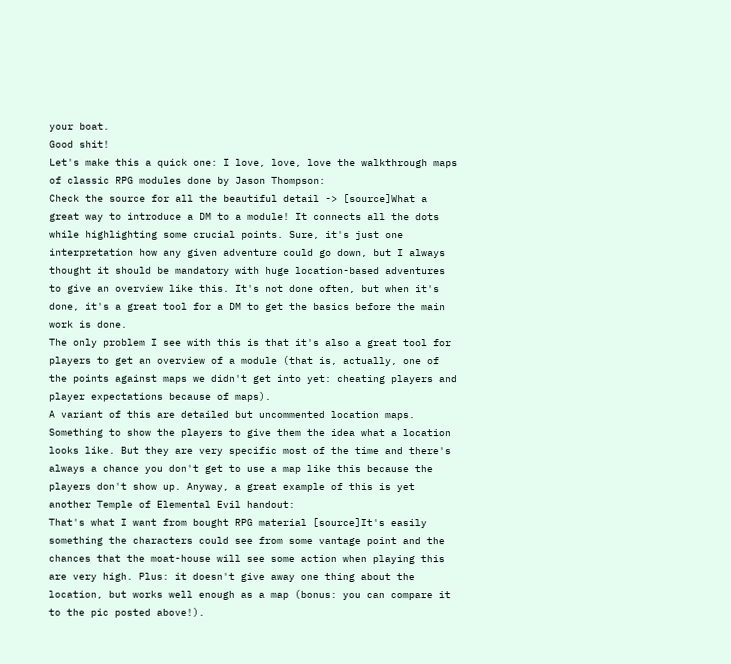your boat.
Good shit!
Let's make this a quick one: I love, love, love the walkthrough maps of classic RPG modules done by Jason Thompson:
Check the source for all the beautiful detail -> [source]What a great way to introduce a DM to a module! It connects all the dots while highlighting some crucial points. Sure, it's just one interpretation how any given adventure could go down, but I always thought it should be mandatory with huge location-based adventures to give an overview like this. It's not done often, but when it's done, it's a great tool for a DM to get the basics before the main work is done.
The only problem I see with this is that it's also a great tool for players to get an overview of a module (that is, actually, one of the points against maps we didn't get into yet: cheating players and player expectations because of maps).
A variant of this are detailed but uncommented location maps. Something to show the players to give them the idea what a location looks like. But they are very specific most of the time and there's always a chance you don't get to use a map like this because the players don't show up. Anyway, a great example of this is yet another Temple of Elemental Evil handout:
That's what I want from bought RPG material [source]It's easily something the characters could see from some vantage point and the chances that the moat-house will see some action when playing this are very high. Plus: it doesn't give away one thing about the location, but works well enough as a map (bonus: you can compare it to the pic posted above!).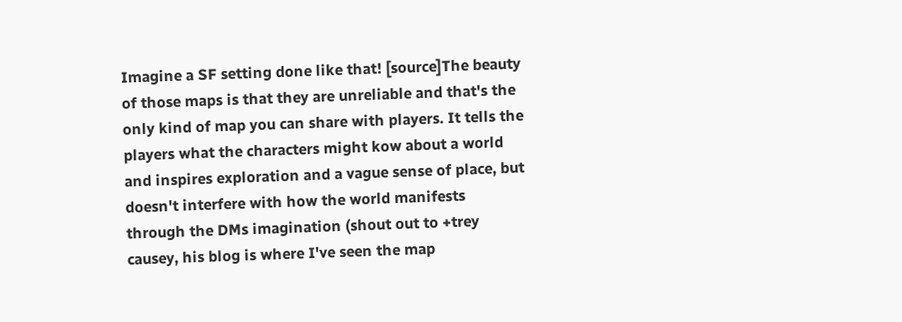Imagine a SF setting done like that! [source]The beauty of those maps is that they are unreliable and that's the only kind of map you can share with players. It tells the players what the characters might kow about a world and inspires exploration and a vague sense of place, but doesn't interfere with how the world manifests through the DMs imagination (shout out to +trey causey, his blog is where I've seen the map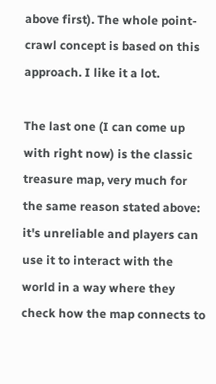above first). The whole point-crawl concept is based on this approach. I like it a lot.

The last one (I can come up with right now) is the classic treasure map, very much for the same reason stated above: it's unreliable and players can use it to interact with the world in a way where they check how the map connects to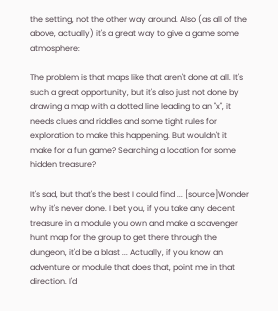the setting, not the other way around. Also (as all of the above, actually) it's a great way to give a game some atmosphere:

The problem is that maps like that aren't done at all. It's such a great opportunity, but it's also just not done by drawing a map with a dotted line leading to an "x", it needs clues and riddles and some tight rules for exploration to make this happening. But wouldn't it make for a fun game? Searching a location for some hidden treasure?

It's sad, but that's the best I could find ... [source]Wonder why it's never done. I bet you, if you take any decent treasure in a module you own and make a scavenger hunt map for the group to get there through the dungeon, it'd be a blast ... Actually, if you know an adventure or module that does that, point me in that direction. I'd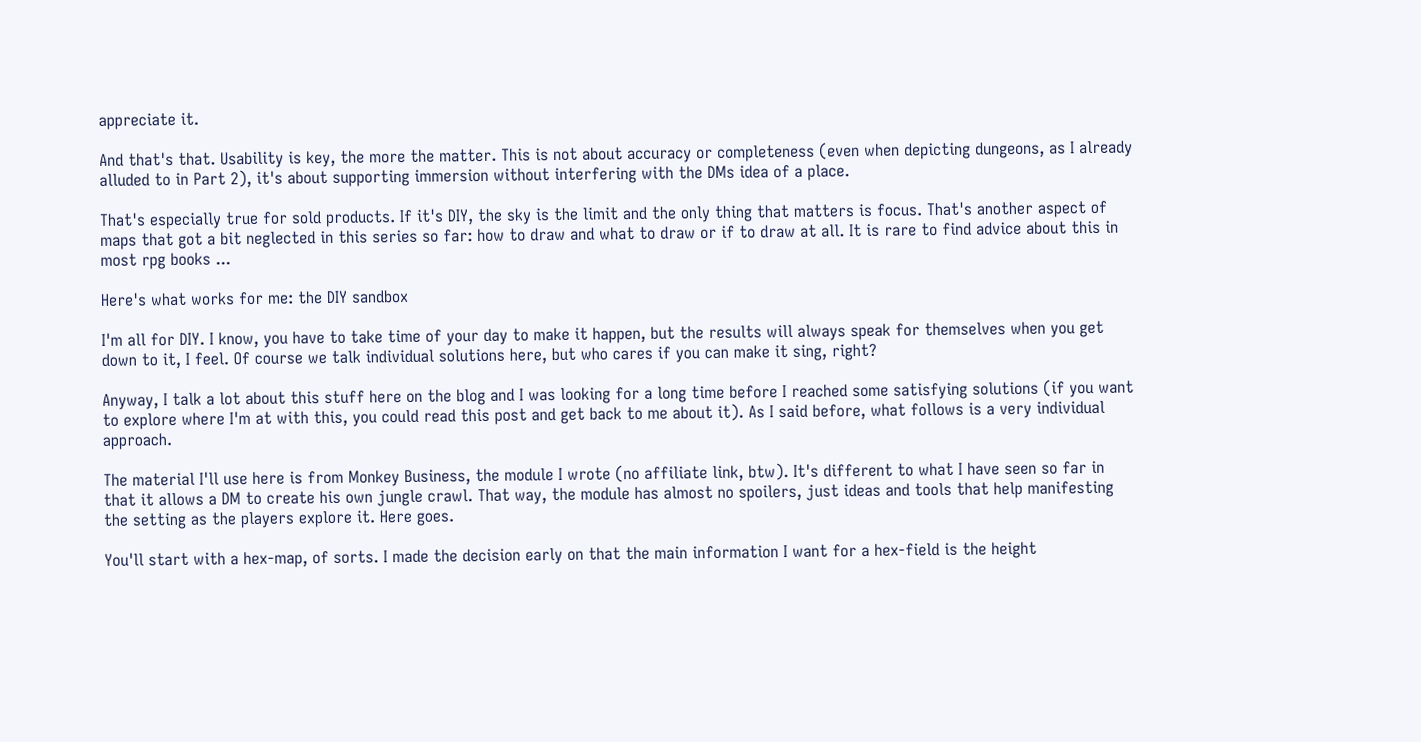appreciate it.

And that's that. Usability is key, the more the matter. This is not about accuracy or completeness (even when depicting dungeons, as I already alluded to in Part 2), it's about supporting immersion without interfering with the DMs idea of a place.

That's especially true for sold products. If it's DIY, the sky is the limit and the only thing that matters is focus. That's another aspect of maps that got a bit neglected in this series so far: how to draw and what to draw or if to draw at all. It is rare to find advice about this in most rpg books ...

Here's what works for me: the DIY sandbox

I'm all for DIY. I know, you have to take time of your day to make it happen, but the results will always speak for themselves when you get down to it, I feel. Of course we talk individual solutions here, but who cares if you can make it sing, right?

Anyway, I talk a lot about this stuff here on the blog and I was looking for a long time before I reached some satisfying solutions (if you want to explore where I'm at with this, you could read this post and get back to me about it). As I said before, what follows is a very individual approach.

The material I'll use here is from Monkey Business, the module I wrote (no affiliate link, btw). It's different to what I have seen so far in that it allows a DM to create his own jungle crawl. That way, the module has almost no spoilers, just ideas and tools that help manifesting the setting as the players explore it. Here goes.

You'll start with a hex-map, of sorts. I made the decision early on that the main information I want for a hex-field is the height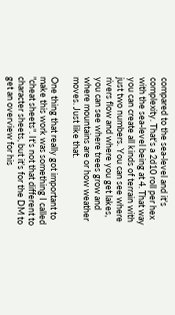compared to the sea-level and it's complexity. That's a 2d10 roll per hex with the sea-level being at 4. That way you can create all kinds of terrain with just two numbers. You can see where rivers flow and where you get lakes, you can see where trees grow and where mountains are or how weather moves. Just like that.

One thing that really got important to make this work was something I called "cheat sheets". It's not that different to character sheets, but it's for the DM to get an overview for his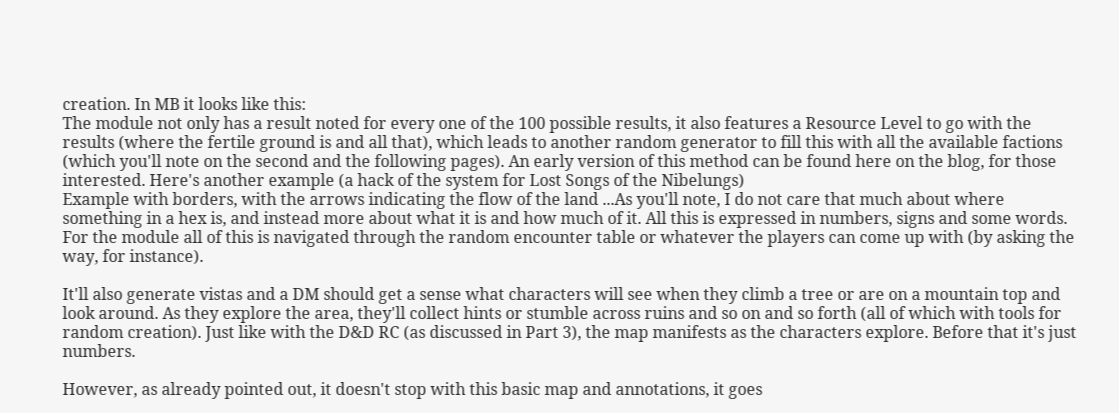creation. In MB it looks like this:
The module not only has a result noted for every one of the 100 possible results, it also features a Resource Level to go with the results (where the fertile ground is and all that), which leads to another random generator to fill this with all the available factions (which you'll note on the second and the following pages). An early version of this method can be found here on the blog, for those interested. Here's another example (a hack of the system for Lost Songs of the Nibelungs)
Example with borders, with the arrows indicating the flow of the land ...As you'll note, I do not care that much about where something in a hex is, and instead more about what it is and how much of it. All this is expressed in numbers, signs and some words. For the module all of this is navigated through the random encounter table or whatever the players can come up with (by asking the way, for instance).

It'll also generate vistas and a DM should get a sense what characters will see when they climb a tree or are on a mountain top and look around. As they explore the area, they'll collect hints or stumble across ruins and so on and so forth (all of which with tools for random creation). Just like with the D&D RC (as discussed in Part 3), the map manifests as the characters explore. Before that it's just numbers.

However, as already pointed out, it doesn't stop with this basic map and annotations, it goes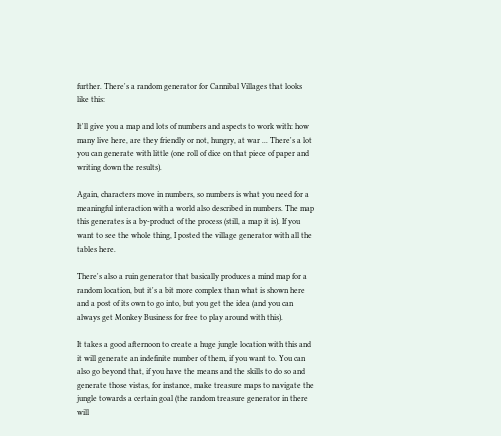further. There's a random generator for Cannibal Villages that looks like this:

It'll give you a map and lots of numbers and aspects to work with: how many live here, are they friendly or not, hungry, at war ... There's a lot you can generate with little (one roll of dice on that piece of paper and writing down the results).

Again, characters move in numbers, so numbers is what you need for a meaningful interaction with a world also described in numbers. The map this generates is a by-product of the process (still, a map it is). If you want to see the whole thing, I posted the village generator with all the tables here.

There's also a ruin generator that basically produces a mind map for a random location, but it's a bit more complex than what is shown here and a post of its own to go into, but you get the idea (and you can always get Monkey Business for free to play around with this).

It takes a good afternoon to create a huge jungle location with this and it will generate an indefinite number of them, if you want to. You can also go beyond that, if you have the means and the skills to do so and generate those vistas, for instance, make treasure maps to navigate the jungle towards a certain goal (the random treasure generator in there will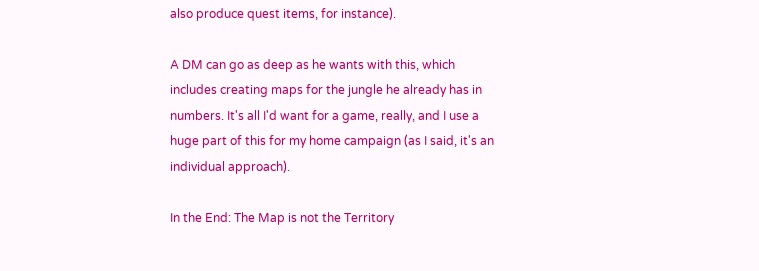also produce quest items, for instance).

A DM can go as deep as he wants with this, which includes creating maps for the jungle he already has in numbers. It's all I'd want for a game, really, and I use a huge part of this for my home campaign (as I said, it's an individual approach).

In the End: The Map is not the Territory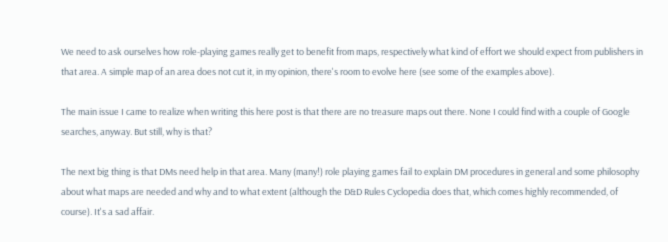We need to ask ourselves how role-playing games really get to benefit from maps, respectively what kind of effort we should expect from publishers in that area. A simple map of an area does not cut it, in my opinion, there's room to evolve here (see some of the examples above).

The main issue I came to realize when writing this here post is that there are no treasure maps out there. None I could find with a couple of Google searches, anyway. But still, why is that?

The next big thing is that DMs need help in that area. Many (many!) role playing games fail to explain DM procedures in general and some philosophy about what maps are needed and why and to what extent (although the D&D Rules Cyclopedia does that, which comes highly recommended, of course). It's a sad affair.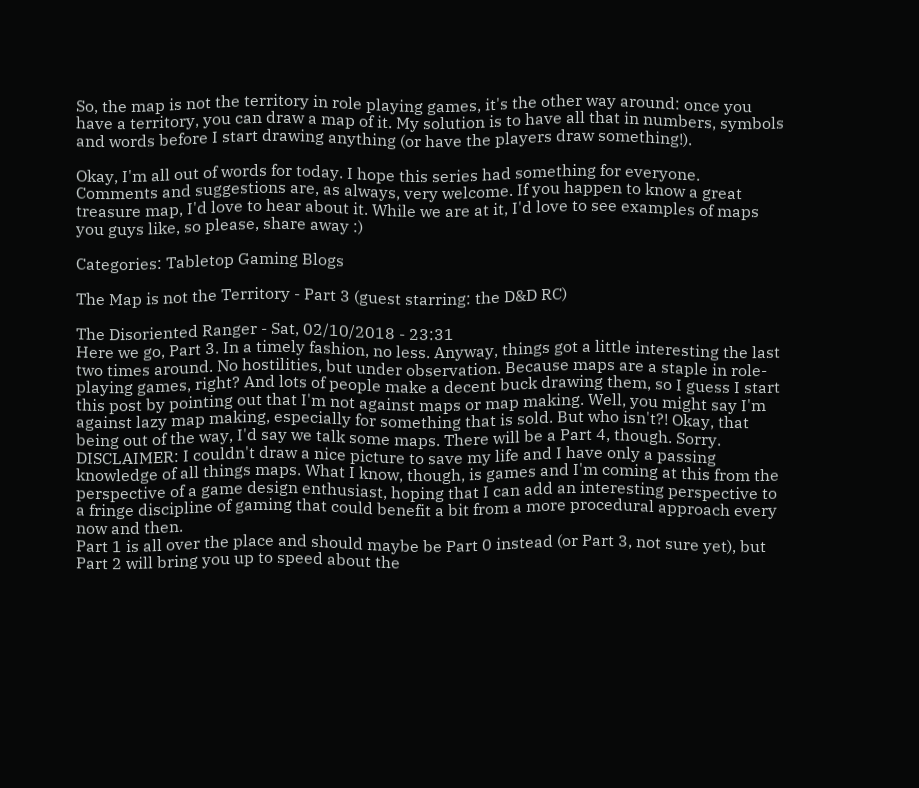So, the map is not the territory in role playing games, it's the other way around: once you have a territory, you can draw a map of it. My solution is to have all that in numbers, symbols and words before I start drawing anything (or have the players draw something!).

Okay, I'm all out of words for today. I hope this series had something for everyone. Comments and suggestions are, as always, very welcome. If you happen to know a great treasure map, I'd love to hear about it. While we are at it, I'd love to see examples of maps you guys like, so please, share away :)

Categories: Tabletop Gaming Blogs

The Map is not the Territory - Part 3 (guest starring: the D&D RC)

The Disoriented Ranger - Sat, 02/10/2018 - 23:31
Here we go, Part 3. In a timely fashion, no less. Anyway, things got a little interesting the last two times around. No hostilities, but under observation. Because maps are a staple in role-playing games, right? And lots of people make a decent buck drawing them, so I guess I start this post by pointing out that I'm not against maps or map making. Well, you might say I'm against lazy map making, especially for something that is sold. But who isn't?! Okay, that being out of the way, I'd say we talk some maps. There will be a Part 4, though. Sorry.
DISCLAIMER: I couldn't draw a nice picture to save my life and I have only a passing knowledge of all things maps. What I know, though, is games and I'm coming at this from the perspective of a game design enthusiast, hoping that I can add an interesting perspective to a fringe discipline of gaming that could benefit a bit from a more procedural approach every now and then.
Part 1 is all over the place and should maybe be Part 0 instead (or Part 3, not sure yet), but Part 2 will bring you up to speed about the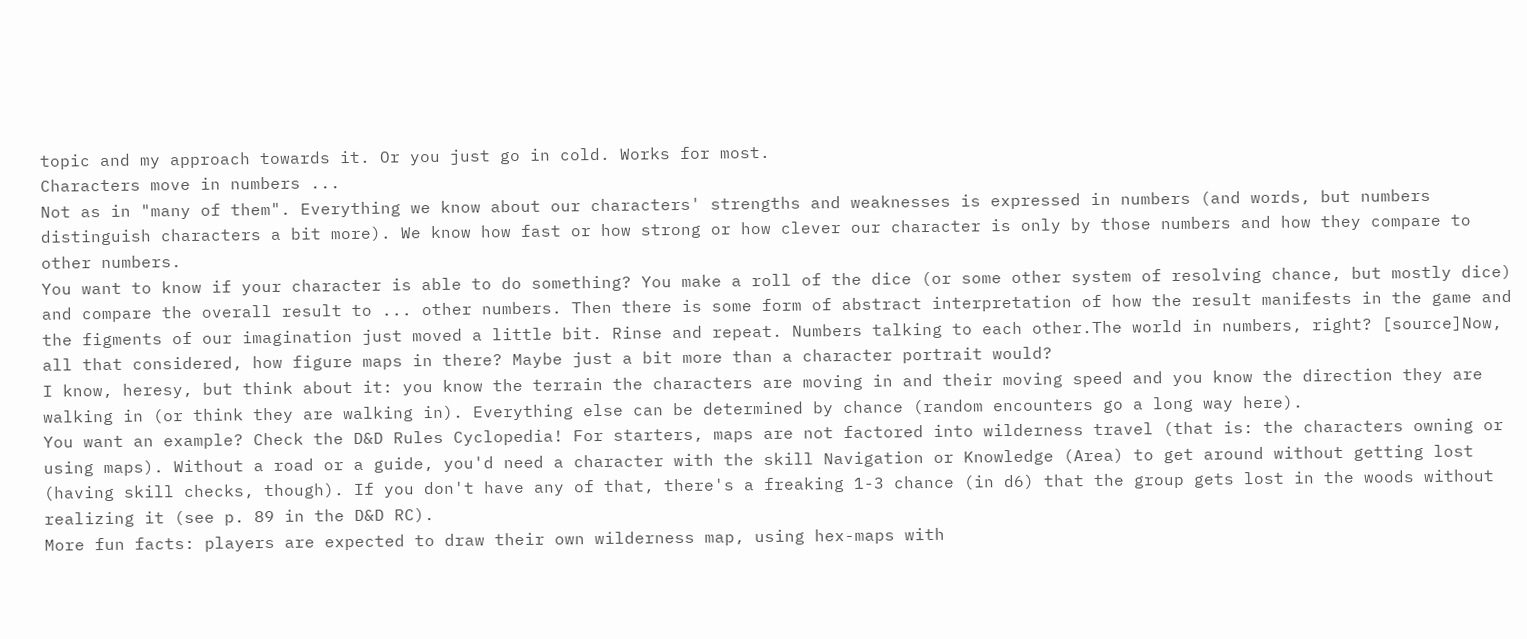topic and my approach towards it. Or you just go in cold. Works for most.
Characters move in numbers ...
Not as in "many of them". Everything we know about our characters' strengths and weaknesses is expressed in numbers (and words, but numbers distinguish characters a bit more). We know how fast or how strong or how clever our character is only by those numbers and how they compare to other numbers.
You want to know if your character is able to do something? You make a roll of the dice (or some other system of resolving chance, but mostly dice) and compare the overall result to ... other numbers. Then there is some form of abstract interpretation of how the result manifests in the game and the figments of our imagination just moved a little bit. Rinse and repeat. Numbers talking to each other.The world in numbers, right? [source]Now, all that considered, how figure maps in there? Maybe just a bit more than a character portrait would?
I know, heresy, but think about it: you know the terrain the characters are moving in and their moving speed and you know the direction they are walking in (or think they are walking in). Everything else can be determined by chance (random encounters go a long way here).
You want an example? Check the D&D Rules Cyclopedia! For starters, maps are not factored into wilderness travel (that is: the characters owning or using maps). Without a road or a guide, you'd need a character with the skill Navigation or Knowledge (Area) to get around without getting lost (having skill checks, though). If you don't have any of that, there's a freaking 1-3 chance (in d6) that the group gets lost in the woods without realizing it (see p. 89 in the D&D RC).
More fun facts: players are expected to draw their own wilderness map, using hex-maps with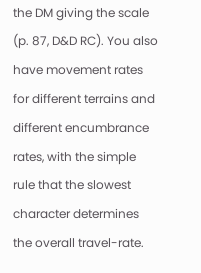the DM giving the scale (p. 87, D&D RC). You also have movement rates for different terrains and different encumbrance rates, with the simple rule that the slowest character determines the overall travel-rate.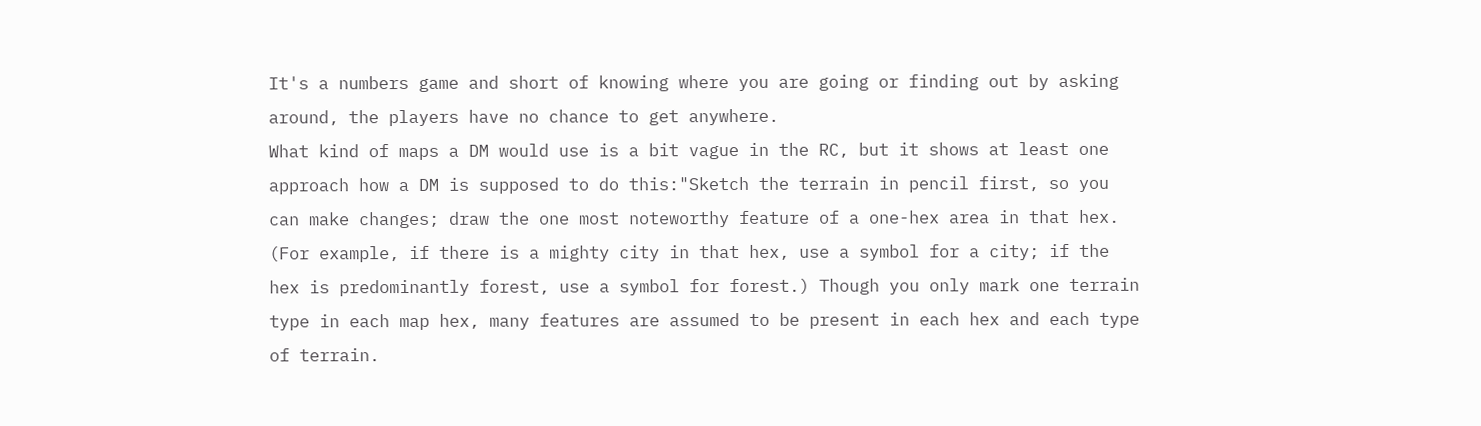It's a numbers game and short of knowing where you are going or finding out by asking around, the players have no chance to get anywhere.
What kind of maps a DM would use is a bit vague in the RC, but it shows at least one approach how a DM is supposed to do this:"Sketch the terrain in pencil first, so you can make changes; draw the one most noteworthy feature of a one-hex area in that hex. (For example, if there is a mighty city in that hex, use a symbol for a city; if the hex is predominantly forest, use a symbol for forest.) Though you only mark one terrain type in each map hex, many features are assumed to be present in each hex and each type of terrain.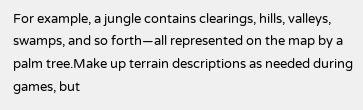For example, a jungle contains clearings, hills, valleys, swamps, and so forth—all represented on the map by a palm tree.Make up terrain descriptions as needed during games, but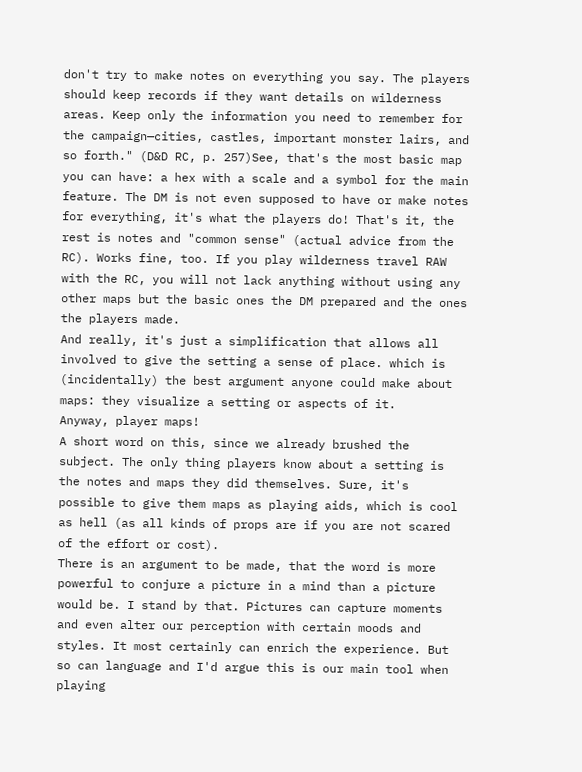don't try to make notes on everything you say. The players should keep records if they want details on wilderness areas. Keep only the information you need to remember for the campaign—cities, castles, important monster lairs, and so forth." (D&D RC, p. 257)See, that's the most basic map you can have: a hex with a scale and a symbol for the main feature. The DM is not even supposed to have or make notes for everything, it's what the players do! That's it, the rest is notes and "common sense" (actual advice from the RC). Works fine, too. If you play wilderness travel RAW with the RC, you will not lack anything without using any other maps but the basic ones the DM prepared and the ones the players made.
And really, it's just a simplification that allows all involved to give the setting a sense of place. which is (incidentally) the best argument anyone could make about maps: they visualize a setting or aspects of it.
Anyway, player maps!
A short word on this, since we already brushed the subject. The only thing players know about a setting is the notes and maps they did themselves. Sure, it's possible to give them maps as playing aids, which is cool as hell (as all kinds of props are if you are not scared of the effort or cost).
There is an argument to be made, that the word is more powerful to conjure a picture in a mind than a picture would be. I stand by that. Pictures can capture moments and even alter our perception with certain moods and styles. It most certainly can enrich the experience. But so can language and I'd argue this is our main tool when playing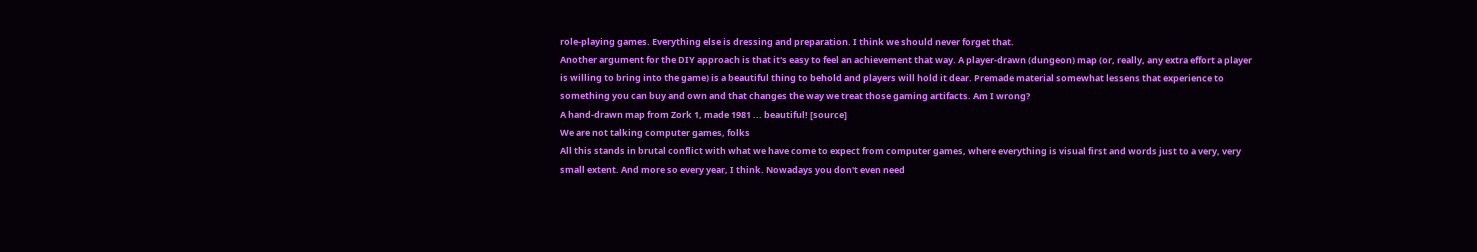role-playing games. Everything else is dressing and preparation. I think we should never forget that.
Another argument for the DIY approach is that it's easy to feel an achievement that way. A player-drawn (dungeon) map (or, really, any extra effort a player is willing to bring into the game) is a beautiful thing to behold and players will hold it dear. Premade material somewhat lessens that experience to something you can buy and own and that changes the way we treat those gaming artifacts. Am I wrong?
A hand-drawn map from Zork 1, made 1981 ... beautiful! [source]
We are not talking computer games, folks
All this stands in brutal conflict with what we have come to expect from computer games, where everything is visual first and words just to a very, very small extent. And more so every year, I think. Nowadays you don't even need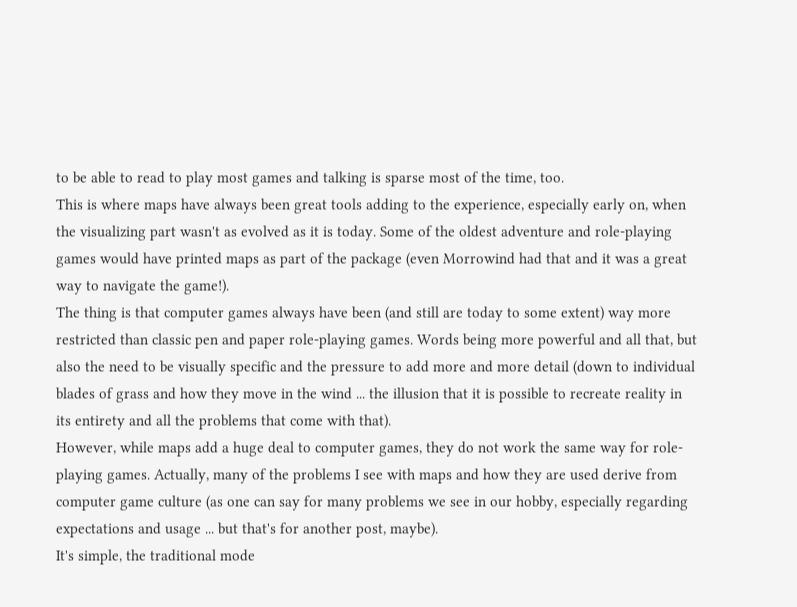to be able to read to play most games and talking is sparse most of the time, too.
This is where maps have always been great tools adding to the experience, especially early on, when the visualizing part wasn't as evolved as it is today. Some of the oldest adventure and role-playing games would have printed maps as part of the package (even Morrowind had that and it was a great way to navigate the game!).
The thing is that computer games always have been (and still are today to some extent) way more restricted than classic pen and paper role-playing games. Words being more powerful and all that, but also the need to be visually specific and the pressure to add more and more detail (down to individual blades of grass and how they move in the wind ... the illusion that it is possible to recreate reality in its entirety and all the problems that come with that).
However, while maps add a huge deal to computer games, they do not work the same way for role-playing games. Actually, many of the problems I see with maps and how they are used derive from computer game culture (as one can say for many problems we see in our hobby, especially regarding expectations and usage ... but that's for another post, maybe).
It's simple, the traditional mode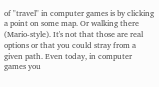of "travel" in computer games is by clicking a point on some map. Or walking there (Mario-style). It's not that those are real options or that you could stray from a given path. Even today, in computer games you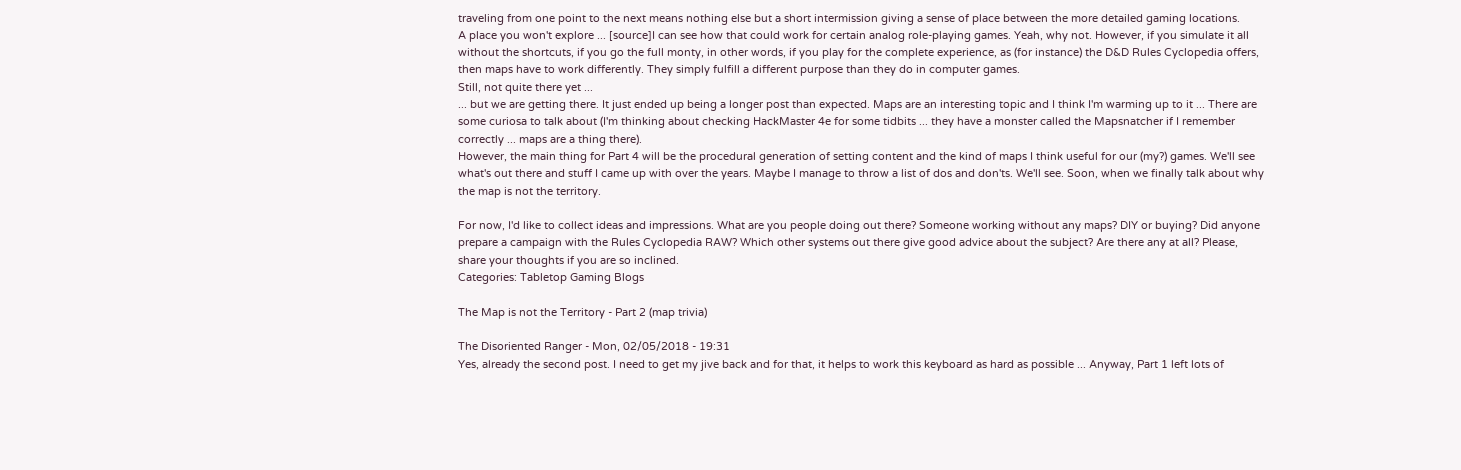traveling from one point to the next means nothing else but a short intermission giving a sense of place between the more detailed gaming locations.
A place you won't explore ... [source]I can see how that could work for certain analog role-playing games. Yeah, why not. However, if you simulate it all without the shortcuts, if you go the full monty, in other words, if you play for the complete experience, as (for instance) the D&D Rules Cyclopedia offers, then maps have to work differently. They simply fulfill a different purpose than they do in computer games.
Still, not quite there yet ...
... but we are getting there. It just ended up being a longer post than expected. Maps are an interesting topic and I think I'm warming up to it ... There are some curiosa to talk about (I'm thinking about checking HackMaster 4e for some tidbits ... they have a monster called the Mapsnatcher if I remember correctly ... maps are a thing there).
However, the main thing for Part 4 will be the procedural generation of setting content and the kind of maps I think useful for our (my?) games. We'll see what's out there and stuff I came up with over the years. Maybe I manage to throw a list of dos and don'ts. We'll see. Soon, when we finally talk about why the map is not the territory.

For now, I'd like to collect ideas and impressions. What are you people doing out there? Someone working without any maps? DIY or buying? Did anyone prepare a campaign with the Rules Cyclopedia RAW? Which other systems out there give good advice about the subject? Are there any at all? Please, share your thoughts if you are so inclined.
Categories: Tabletop Gaming Blogs

The Map is not the Territory - Part 2 (map trivia)

The Disoriented Ranger - Mon, 02/05/2018 - 19:31
Yes, already the second post. I need to get my jive back and for that, it helps to work this keyboard as hard as possible ... Anyway, Part 1 left lots of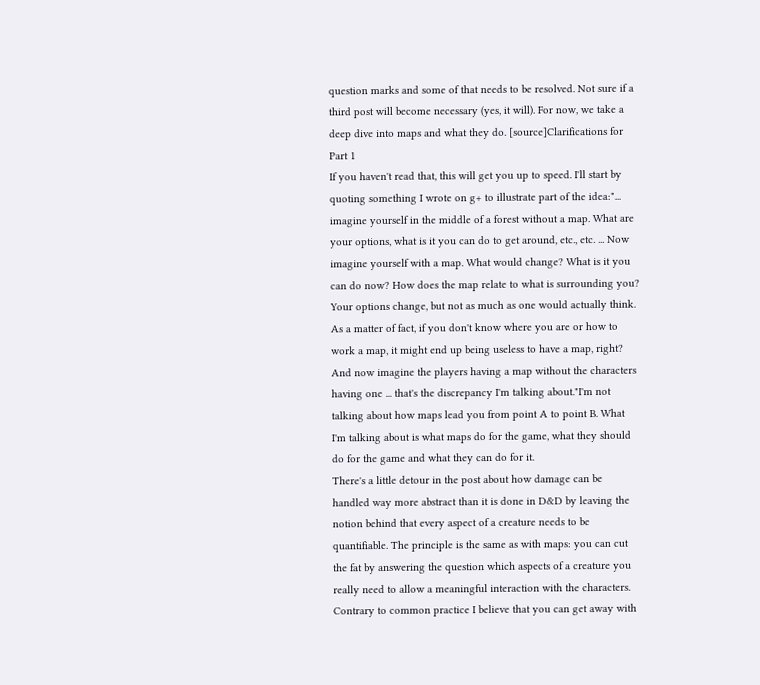question marks and some of that needs to be resolved. Not sure if a third post will become necessary (yes, it will). For now, we take a deep dive into maps and what they do. [source]Clarifications for Part 1
If you haven't read that, this will get you up to speed. I'll start by quoting something I wrote on g+ to illustrate part of the idea:"... imagine yourself in the middle of a forest without a map. What are your options, what is it you can do to get around, etc., etc. ... Now imagine yourself with a map. What would change? What is it you can do now? How does the map relate to what is surrounding you? Your options change, but not as much as one would actually think. As a matter of fact, if you don't know where you are or how to work a map, it might end up being useless to have a map, right? And now imagine the players having a map without the characters having one ... that's the discrepancy I'm talking about."I'm not talking about how maps lead you from point A to point B. What I'm talking about is what maps do for the game, what they should do for the game and what they can do for it.
There's a little detour in the post about how damage can be handled way more abstract than it is done in D&D by leaving the notion behind that every aspect of a creature needs to be quantifiable. The principle is the same as with maps: you can cut the fat by answering the question which aspects of a creature you really need to allow a meaningful interaction with the characters.
Contrary to common practice I believe that you can get away with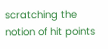scratching the notion of hit points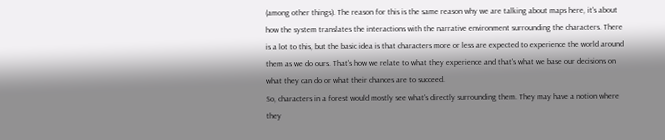(among other things). The reason for this is the same reason why we are talking about maps here, it's about how the system translates the interactions with the narrative environment surrounding the characters. There is a lot to this, but the basic idea is that characters more or less are expected to experience the world around them as we do ours. That's how we relate to what they experience and that's what we base our decisions on what they can do or what their chances are to succeed.
So, characters in a forest would mostly see what's directly surrounding them. They may have a notion where they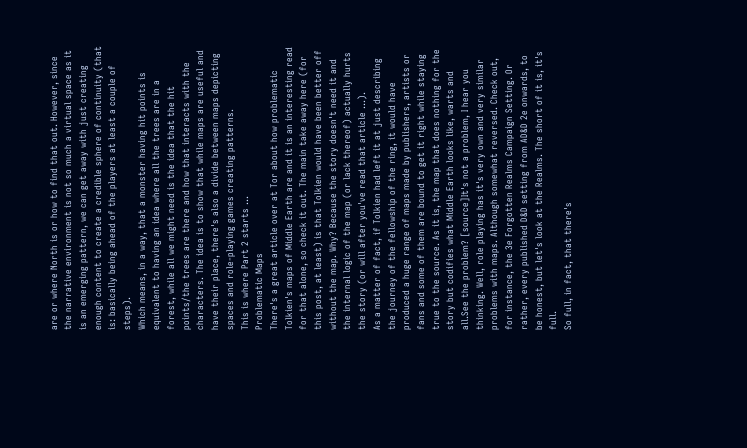are or where North is or how to find that out. However, since the narrative environment is not so much a virtual space as it is an emerging pattern, we can get away with just creating enough content to create a credible sphere of continuity (that is: basically being ahead of the players at least a couple of steps).
Which means, in a way, that a monster having hit points is equivalent to having an idea where all the trees are in a forest, while all we might need is the idea that the hit points/the trees are there and how that interacts with the characters. The idea is to show that while maps are useful and have their place, there's also a divide between maps depicting spaces and role-playing games creating patterns.
This is where Part 2 starts ...
Problematic Maps
There's a great article over at Tor about how problematic Tolkien's maps of Middle Earth are and it is an interesting read for that alone, so check it out. The main take away here (for this post, at least) is that Tolkien would have been better off without the map. Why? Because the story doesn't need it and the internal logic of the map (or lack thereof) actually hurts the story (or will after you've read that article ...).
As a matter of fact, if Tolkien had left it at just describing the journey of the fellowship of the ring, it would have produced a huge range of maps made by publishers, artists or fans and some of them are bound to get it right while staying true to the source. As it is, the map that does nothing for the story but codifies what Middle Earth looks like, warts and all.See the problem? [source]It's not a problem, I hear you thinking. Well, role playing has it's very own and very similar problems with maps. Although somewhat reversed. Check out, for instance, the 3e Forgotten Realms Campaign Setting. Or rather, every published D&D setting from AD&D 2e onwards, to be honest, but let's look at the Realms. The short of it is, it's full.
So full, in fact, that there's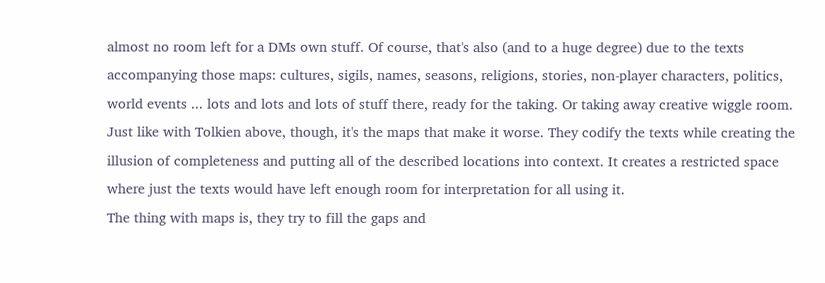almost no room left for a DMs own stuff. Of course, that's also (and to a huge degree) due to the texts accompanying those maps: cultures, sigils, names, seasons, religions, stories, non-player characters, politics, world events ... lots and lots and lots of stuff there, ready for the taking. Or taking away creative wiggle room.
Just like with Tolkien above, though, it's the maps that make it worse. They codify the texts while creating the illusion of completeness and putting all of the described locations into context. It creates a restricted space where just the texts would have left enough room for interpretation for all using it.
The thing with maps is, they try to fill the gaps and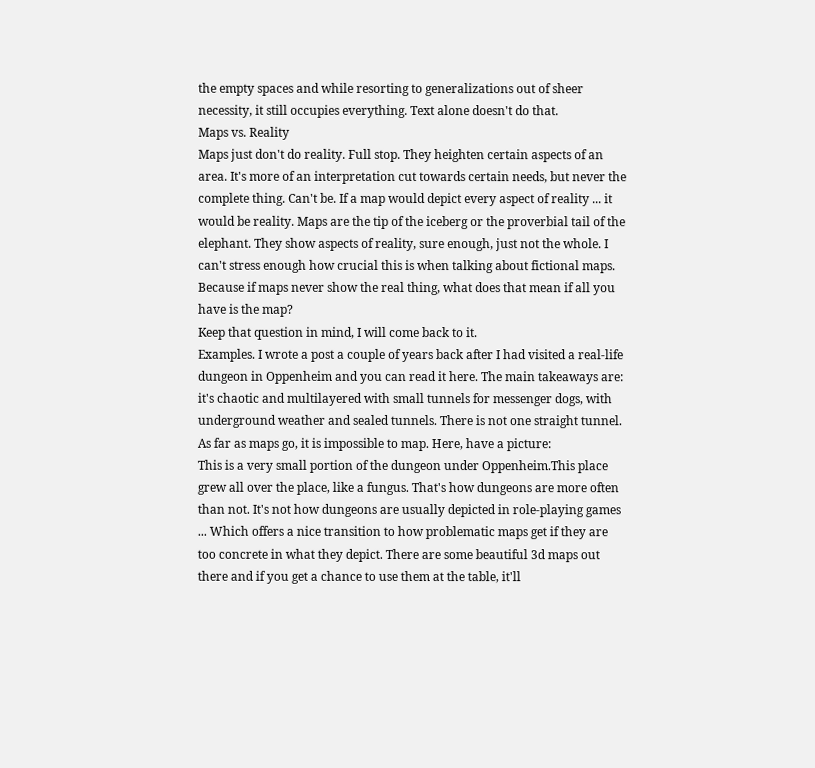the empty spaces and while resorting to generalizations out of sheer necessity, it still occupies everything. Text alone doesn't do that.
Maps vs. Reality
Maps just don't do reality. Full stop. They heighten certain aspects of an area. It's more of an interpretation cut towards certain needs, but never the complete thing. Can't be. If a map would depict every aspect of reality ... it would be reality. Maps are the tip of the iceberg or the proverbial tail of the elephant. They show aspects of reality, sure enough, just not the whole. I can't stress enough how crucial this is when talking about fictional maps. Because if maps never show the real thing, what does that mean if all you have is the map?
Keep that question in mind, I will come back to it.
Examples. I wrote a post a couple of years back after I had visited a real-life dungeon in Oppenheim and you can read it here. The main takeaways are: it's chaotic and multilayered with small tunnels for messenger dogs, with underground weather and sealed tunnels. There is not one straight tunnel. As far as maps go, it is impossible to map. Here, have a picture:
This is a very small portion of the dungeon under Oppenheim.This place grew all over the place, like a fungus. That's how dungeons are more often than not. It's not how dungeons are usually depicted in role-playing games ... Which offers a nice transition to how problematic maps get if they are too concrete in what they depict. There are some beautiful 3d maps out there and if you get a chance to use them at the table, it'll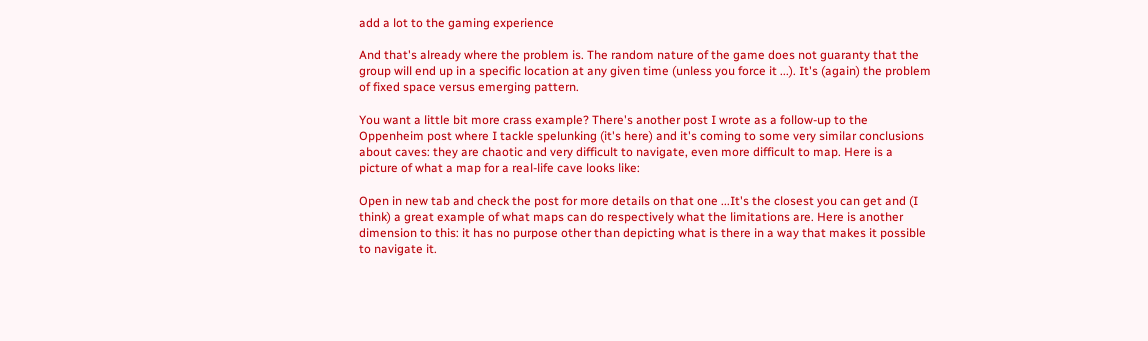add a lot to the gaming experience

And that's already where the problem is. The random nature of the game does not guaranty that the group will end up in a specific location at any given time (unless you force it ...). It's (again) the problem of fixed space versus emerging pattern.

You want a little bit more crass example? There's another post I wrote as a follow-up to the Oppenheim post where I tackle spelunking (it's here) and it's coming to some very similar conclusions about caves: they are chaotic and very difficult to navigate, even more difficult to map. Here is a picture of what a map for a real-life cave looks like:

Open in new tab and check the post for more details on that one ...It's the closest you can get and (I think) a great example of what maps can do respectively what the limitations are. Here is another dimension to this: it has no purpose other than depicting what is there in a way that makes it possible to navigate it.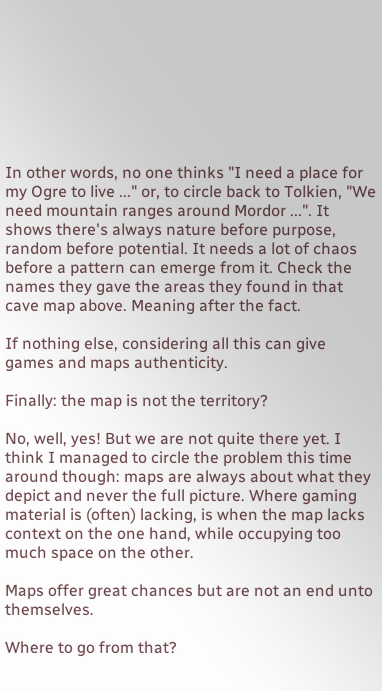In other words, no one thinks "I need a place for my Ogre to live ..." or, to circle back to Tolkien, "We need mountain ranges around Mordor ...". It shows there's always nature before purpose, random before potential. It needs a lot of chaos before a pattern can emerge from it. Check the names they gave the areas they found in that cave map above. Meaning after the fact.

If nothing else, considering all this can give games and maps authenticity.

Finally: the map is not the territory?

No, well, yes! But we are not quite there yet. I think I managed to circle the problem this time around though: maps are always about what they depict and never the full picture. Where gaming material is (often) lacking, is when the map lacks context on the one hand, while occupying too much space on the other.

Maps offer great chances but are not an end unto themselves.

Where to go from that?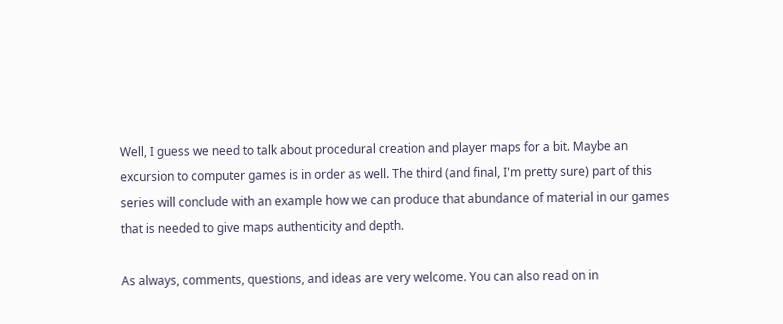Well, I guess we need to talk about procedural creation and player maps for a bit. Maybe an excursion to computer games is in order as well. The third (and final, I'm pretty sure) part of this series will conclude with an example how we can produce that abundance of material in our games that is needed to give maps authenticity and depth.

As always, comments, questions, and ideas are very welcome. You can also read on in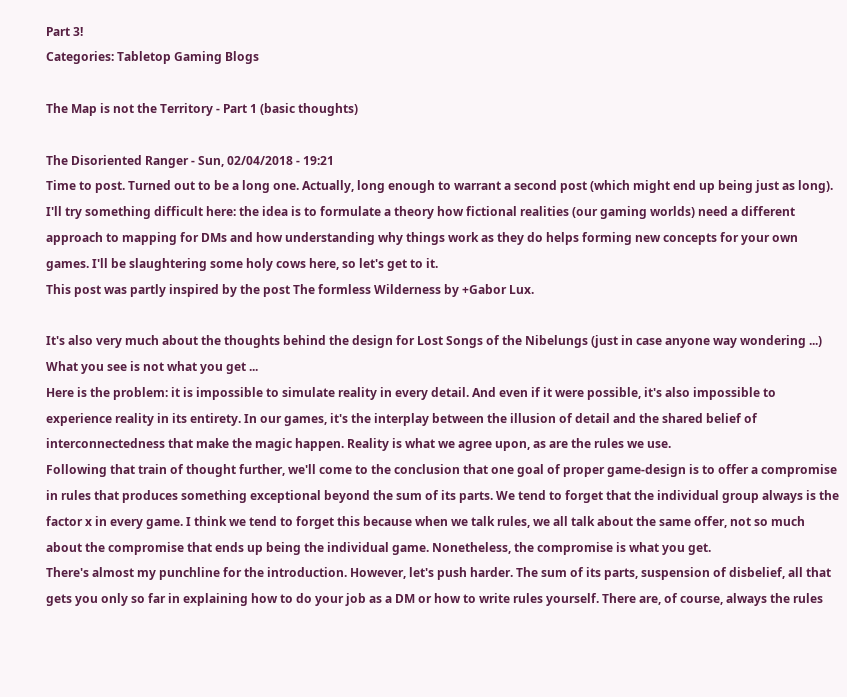Part 3!
Categories: Tabletop Gaming Blogs

The Map is not the Territory - Part 1 (basic thoughts)

The Disoriented Ranger - Sun, 02/04/2018 - 19:21
Time to post. Turned out to be a long one. Actually, long enough to warrant a second post (which might end up being just as long). I'll try something difficult here: the idea is to formulate a theory how fictional realities (our gaming worlds) need a different approach to mapping for DMs and how understanding why things work as they do helps forming new concepts for your own games. I'll be slaughtering some holy cows here, so let's get to it.
This post was partly inspired by the post The formless Wilderness by +Gabor Lux.

It's also very much about the thoughts behind the design for Lost Songs of the Nibelungs (just in case anyone way wondering ...)
What you see is not what you get ...
Here is the problem: it is impossible to simulate reality in every detail. And even if it were possible, it's also impossible to experience reality in its entirety. In our games, it's the interplay between the illusion of detail and the shared belief of interconnectedness that make the magic happen. Reality is what we agree upon, as are the rules we use.
Following that train of thought further, we'll come to the conclusion that one goal of proper game-design is to offer a compromise in rules that produces something exceptional beyond the sum of its parts. We tend to forget that the individual group always is the factor x in every game. I think we tend to forget this because when we talk rules, we all talk about the same offer, not so much about the compromise that ends up being the individual game. Nonetheless, the compromise is what you get.
There's almost my punchline for the introduction. However, let's push harder. The sum of its parts, suspension of disbelief, all that gets you only so far in explaining how to do your job as a DM or how to write rules yourself. There are, of course, always the rules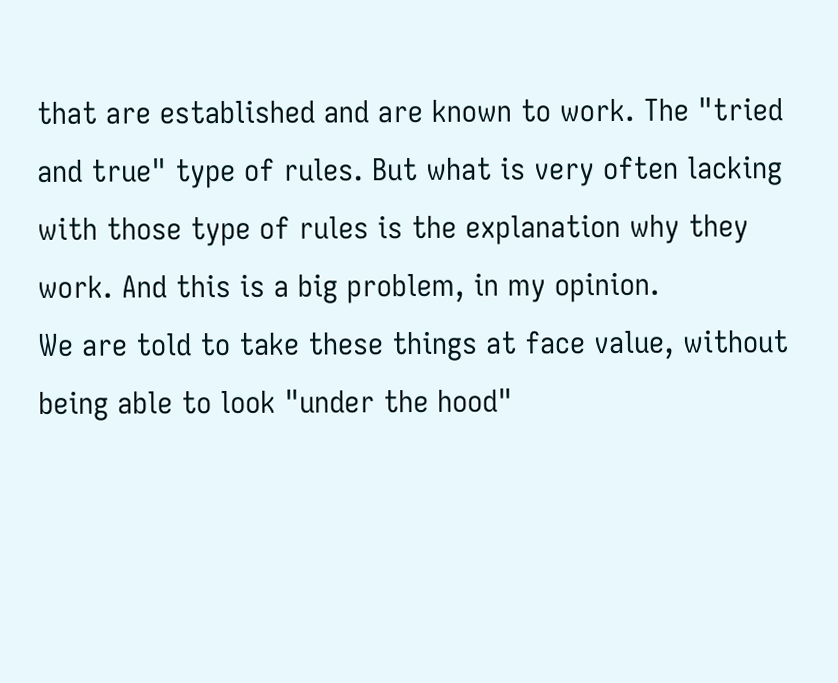that are established and are known to work. The "tried and true" type of rules. But what is very often lacking with those type of rules is the explanation why they work. And this is a big problem, in my opinion.
We are told to take these things at face value, without being able to look "under the hood"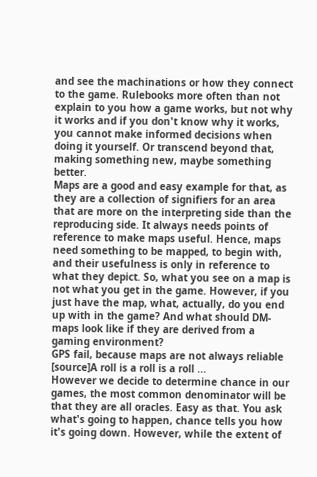and see the machinations or how they connect to the game. Rulebooks more often than not explain to you how a game works, but not why it works and if you don't know why it works, you cannot make informed decisions when doing it yourself. Or transcend beyond that, making something new, maybe something better.
Maps are a good and easy example for that, as they are a collection of signifiers for an area that are more on the interpreting side than the reproducing side. It always needs points of reference to make maps useful. Hence, maps need something to be mapped, to begin with, and their usefulness is only in reference to what they depict. So, what you see on a map is not what you get in the game. However, if you just have the map, what, actually, do you end up with in the game? And what should DM-maps look like if they are derived from a gaming environment?
GPS fail, because maps are not always reliable [source]A roll is a roll is a roll ...
However we decide to determine chance in our games, the most common denominator will be that they are all oracles. Easy as that. You ask what's going to happen, chance tells you how it's going down. However, while the extent of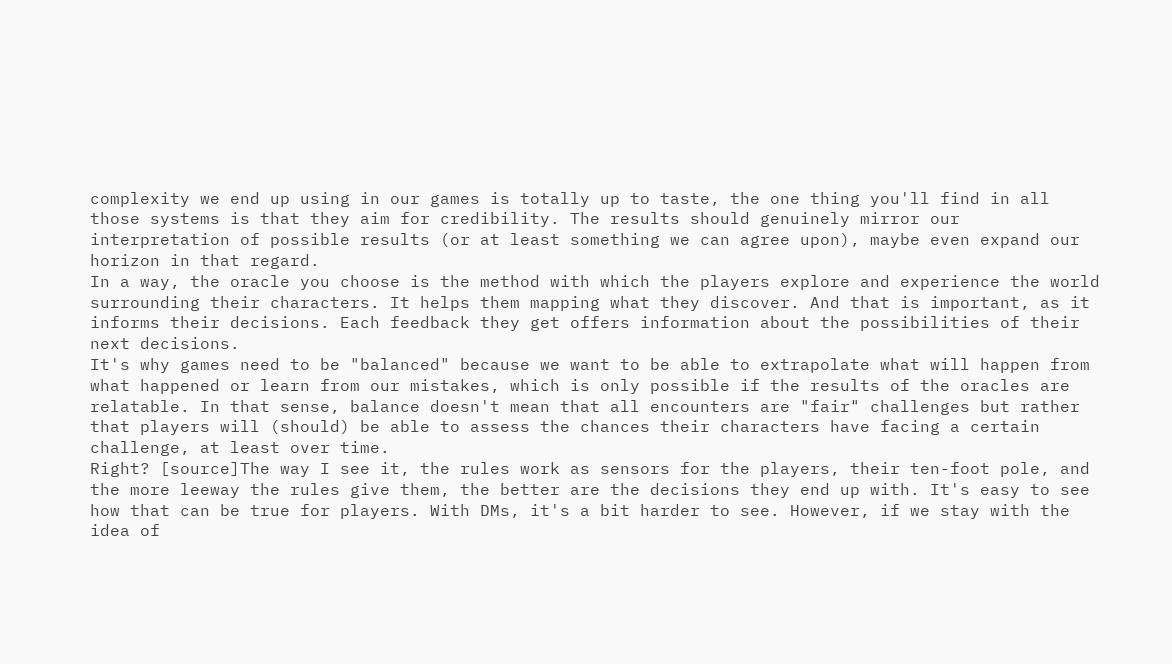complexity we end up using in our games is totally up to taste, the one thing you'll find in all those systems is that they aim for credibility. The results should genuinely mirror our interpretation of possible results (or at least something we can agree upon), maybe even expand our horizon in that regard.
In a way, the oracle you choose is the method with which the players explore and experience the world surrounding their characters. It helps them mapping what they discover. And that is important, as it informs their decisions. Each feedback they get offers information about the possibilities of their next decisions.
It's why games need to be "balanced" because we want to be able to extrapolate what will happen from what happened or learn from our mistakes, which is only possible if the results of the oracles are relatable. In that sense, balance doesn't mean that all encounters are "fair" challenges but rather that players will (should) be able to assess the chances their characters have facing a certain challenge, at least over time.
Right? [source]The way I see it, the rules work as sensors for the players, their ten-foot pole, and the more leeway the rules give them, the better are the decisions they end up with. It's easy to see how that can be true for players. With DMs, it's a bit harder to see. However, if we stay with the idea of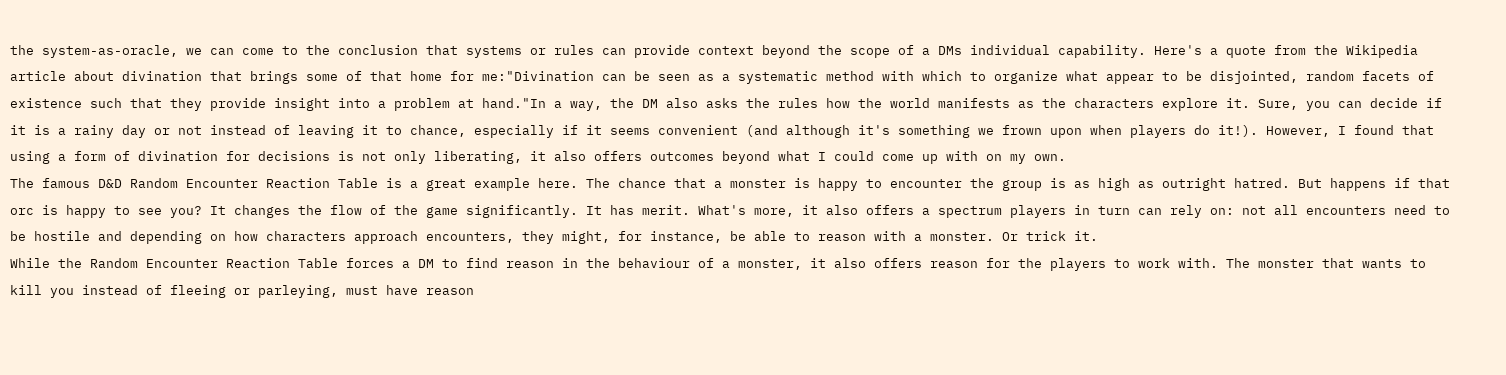the system-as-oracle, we can come to the conclusion that systems or rules can provide context beyond the scope of a DMs individual capability. Here's a quote from the Wikipedia article about divination that brings some of that home for me:"Divination can be seen as a systematic method with which to organize what appear to be disjointed, random facets of existence such that they provide insight into a problem at hand."In a way, the DM also asks the rules how the world manifests as the characters explore it. Sure, you can decide if it is a rainy day or not instead of leaving it to chance, especially if it seems convenient (and although it's something we frown upon when players do it!). However, I found that using a form of divination for decisions is not only liberating, it also offers outcomes beyond what I could come up with on my own.
The famous D&D Random Encounter Reaction Table is a great example here. The chance that a monster is happy to encounter the group is as high as outright hatred. But happens if that orc is happy to see you? It changes the flow of the game significantly. It has merit. What's more, it also offers a spectrum players in turn can rely on: not all encounters need to be hostile and depending on how characters approach encounters, they might, for instance, be able to reason with a monster. Or trick it.
While the Random Encounter Reaction Table forces a DM to find reason in the behaviour of a monster, it also offers reason for the players to work with. The monster that wants to kill you instead of fleeing or parleying, must have reason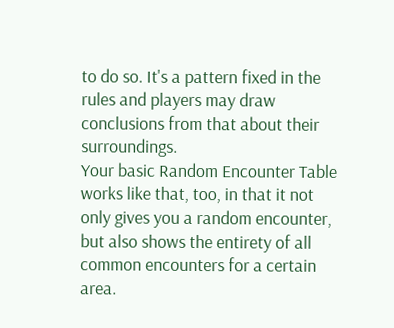to do so. It's a pattern fixed in the rules and players may draw conclusions from that about their surroundings.
Your basic Random Encounter Table works like that, too, in that it not only gives you a random encounter, but also shows the entirety of all common encounters for a certain area.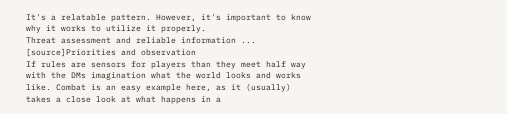It's a relatable pattern. However, it's important to know why it works to utilize it properly.
Threat assessment and reliable information ... [source]Priorities and observation
If rules are sensors for players than they meet half way with the DMs imagination what the world looks and works like. Combat is an easy example here, as it (usually) takes a close look at what happens in a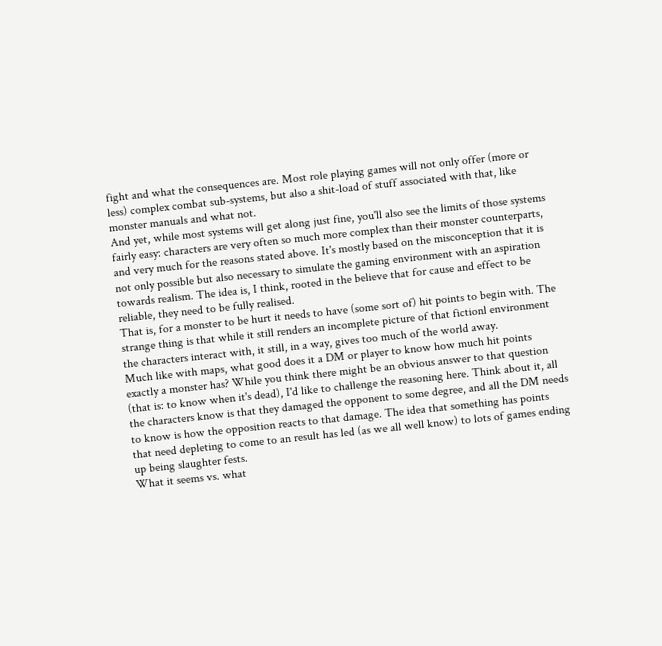fight and what the consequences are. Most role playing games will not only offer (more or less) complex combat sub-systems, but also a shit-load of stuff associated with that, like monster manuals and what not.
And yet, while most systems will get along just fine, you'll also see the limits of those systems fairly easy: characters are very often so much more complex than their monster counterparts, and very much for the reasons stated above. It's mostly based on the misconception that it is not only possible but also necessary to simulate the gaming environment with an aspiration towards realism. The idea is, I think, rooted in the believe that for cause and effect to be reliable, they need to be fully realised.
That is, for a monster to be hurt it needs to have (some sort of) hit points to begin with. The strange thing is that while it still renders an incomplete picture of that fictionl environment the characters interact with, it still, in a way, gives too much of the world away.
Much like with maps, what good does it a DM or player to know how much hit points exactly a monster has? While you think there might be an obvious answer to that question (that is: to know when it's dead), I'd like to challenge the reasoning here. Think about it, all the characters know is that they damaged the opponent to some degree, and all the DM needs to know is how the opposition reacts to that damage. The idea that something has points that need depleting to come to an result has led (as we all well know) to lots of games ending up being slaughter fests.
What it seems vs. what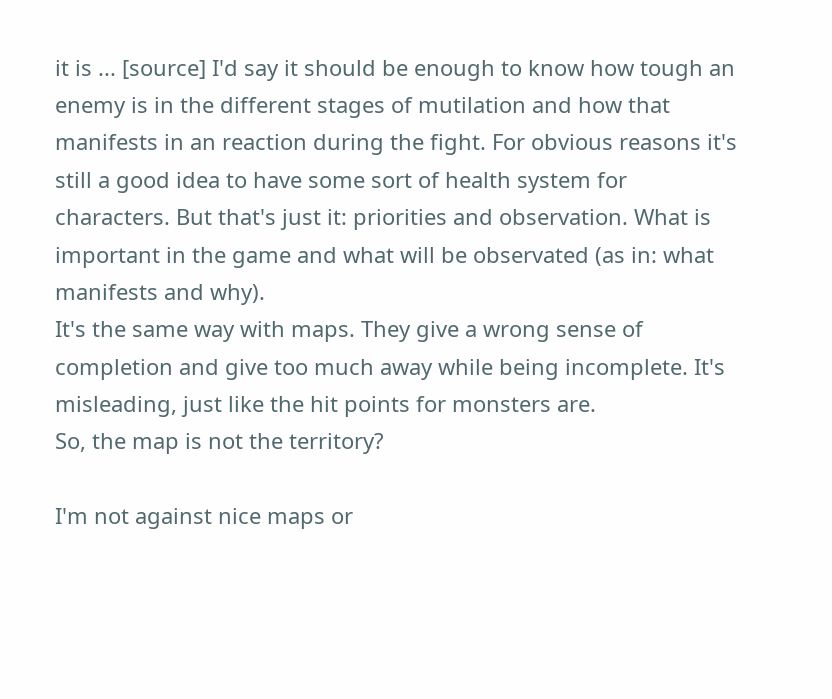it is ... [source] I'd say it should be enough to know how tough an enemy is in the different stages of mutilation and how that manifests in an reaction during the fight. For obvious reasons it's still a good idea to have some sort of health system for characters. But that's just it: priorities and observation. What is important in the game and what will be observated (as in: what manifests and why).
It's the same way with maps. They give a wrong sense of completion and give too much away while being incomplete. It's misleading, just like the hit points for monsters are.
So, the map is not the territory?

I'm not against nice maps or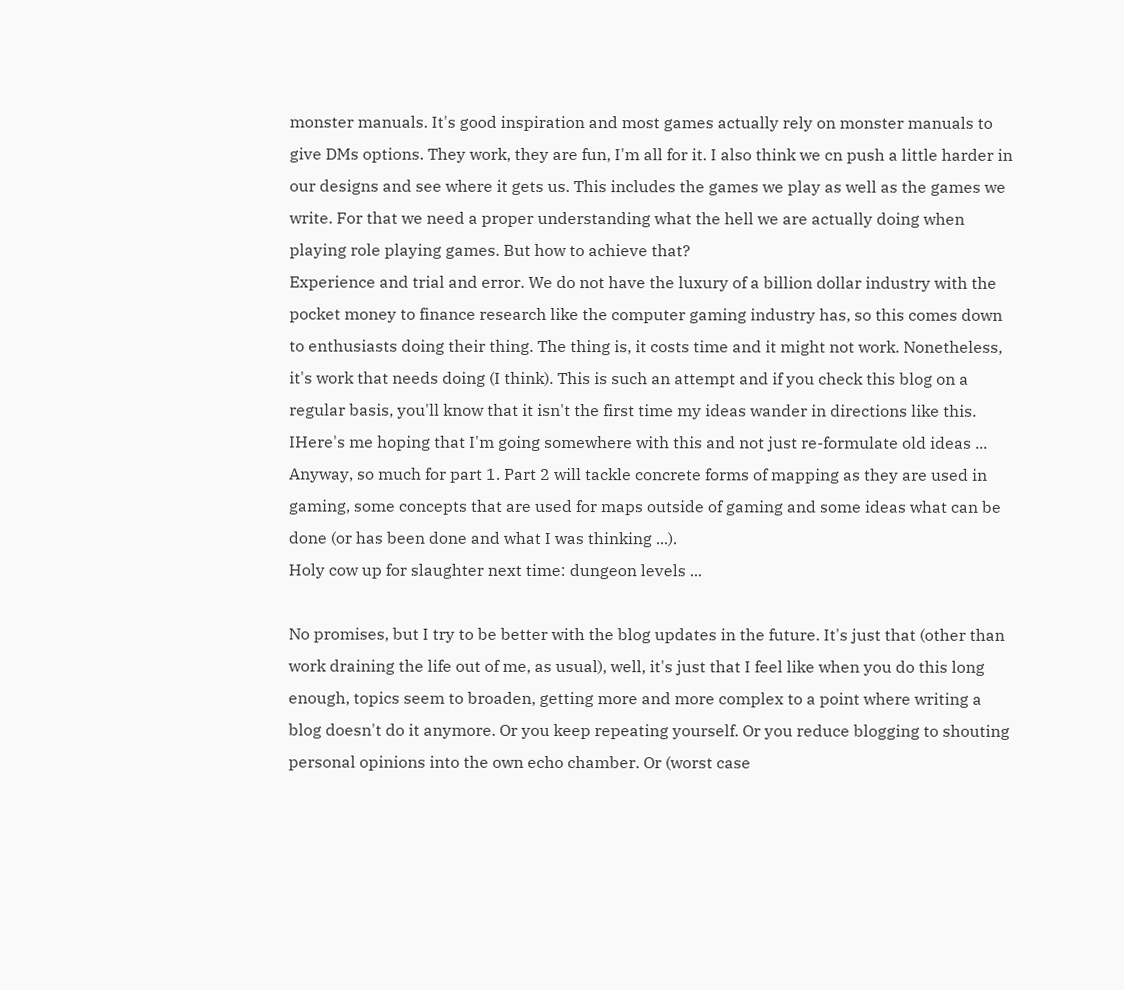monster manuals. It's good inspiration and most games actually rely on monster manuals to give DMs options. They work, they are fun, I'm all for it. I also think we cn push a little harder in our designs and see where it gets us. This includes the games we play as well as the games we write. For that we need a proper understanding what the hell we are actually doing when playing role playing games. But how to achieve that?
Experience and trial and error. We do not have the luxury of a billion dollar industry with the pocket money to finance research like the computer gaming industry has, so this comes down to enthusiasts doing their thing. The thing is, it costs time and it might not work. Nonetheless, it's work that needs doing (I think). This is such an attempt and if you check this blog on a regular basis, you'll know that it isn't the first time my ideas wander in directions like this. IHere's me hoping that I'm going somewhere with this and not just re-formulate old ideas ...
Anyway, so much for part 1. Part 2 will tackle concrete forms of mapping as they are used in gaming, some concepts that are used for maps outside of gaming and some ideas what can be done (or has been done and what I was thinking ...).
Holy cow up for slaughter next time: dungeon levels ...

No promises, but I try to be better with the blog updates in the future. It's just that (other than work draining the life out of me, as usual), well, it's just that I feel like when you do this long enough, topics seem to broaden, getting more and more complex to a point where writing a blog doesn't do it anymore. Or you keep repeating yourself. Or you reduce blogging to shouting personal opinions into the own echo chamber. Or (worst case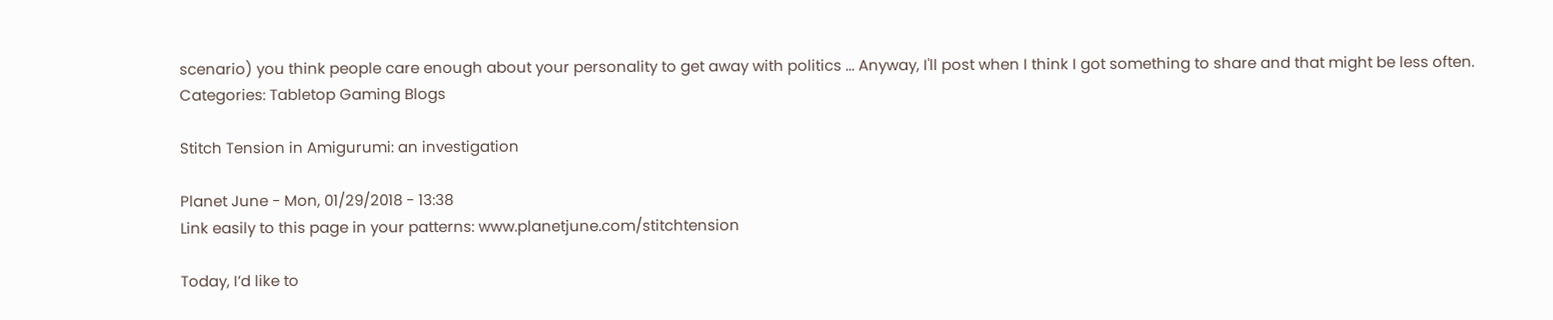scenario) you think people care enough about your personality to get away with politics ... Anyway, I'll post when I think I got something to share and that might be less often.
Categories: Tabletop Gaming Blogs

Stitch Tension in Amigurumi: an investigation

Planet June - Mon, 01/29/2018 - 13:38
Link easily to this page in your patterns: www.planetjune.com/stitchtension

Today, I’d like to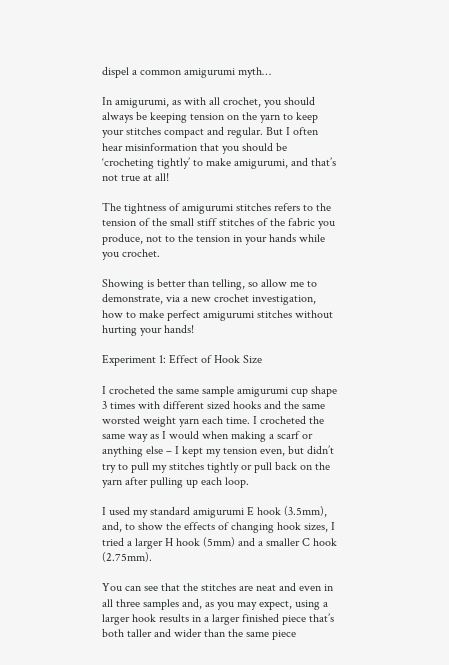dispel a common amigurumi myth…

In amigurumi, as with all crochet, you should always be keeping tension on the yarn to keep your stitches compact and regular. But I often hear misinformation that you should be ‘crocheting tightly’ to make amigurumi, and that’s not true at all!

The tightness of amigurumi stitches refers to the tension of the small stiff stitches of the fabric you produce, not to the tension in your hands while you crochet.

Showing is better than telling, so allow me to demonstrate, via a new crochet investigation, how to make perfect amigurumi stitches without hurting your hands!

Experiment 1: Effect of Hook Size

I crocheted the same sample amigurumi cup shape 3 times with different sized hooks and the same worsted weight yarn each time. I crocheted the same way as I would when making a scarf or anything else – I kept my tension even, but didn’t try to pull my stitches tightly or pull back on the yarn after pulling up each loop.

I used my standard amigurumi E hook (3.5mm), and, to show the effects of changing hook sizes, I tried a larger H hook (5mm) and a smaller C hook (2.75mm).

You can see that the stitches are neat and even in all three samples and, as you may expect, using a larger hook results in a larger finished piece that’s both taller and wider than the same piece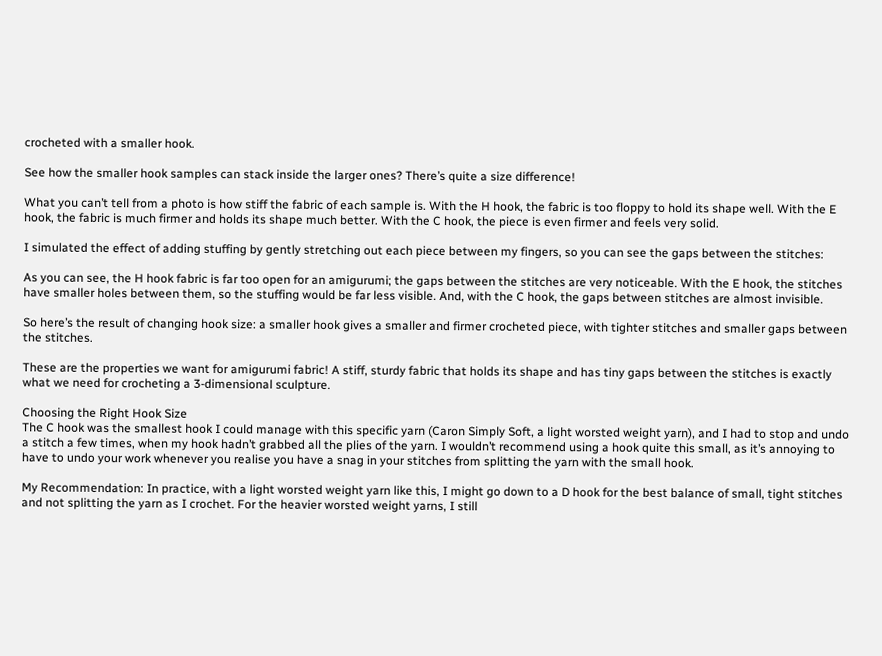crocheted with a smaller hook.

See how the smaller hook samples can stack inside the larger ones? There’s quite a size difference!

What you can’t tell from a photo is how stiff the fabric of each sample is. With the H hook, the fabric is too floppy to hold its shape well. With the E hook, the fabric is much firmer and holds its shape much better. With the C hook, the piece is even firmer and feels very solid.

I simulated the effect of adding stuffing by gently stretching out each piece between my fingers, so you can see the gaps between the stitches:

As you can see, the H hook fabric is far too open for an amigurumi; the gaps between the stitches are very noticeable. With the E hook, the stitches have smaller holes between them, so the stuffing would be far less visible. And, with the C hook, the gaps between stitches are almost invisible.

So here’s the result of changing hook size: a smaller hook gives a smaller and firmer crocheted piece, with tighter stitches and smaller gaps between the stitches.

These are the properties we want for amigurumi fabric! A stiff, sturdy fabric that holds its shape and has tiny gaps between the stitches is exactly what we need for crocheting a 3-dimensional sculpture.

Choosing the Right Hook Size
The C hook was the smallest hook I could manage with this specific yarn (Caron Simply Soft, a light worsted weight yarn), and I had to stop and undo a stitch a few times, when my hook hadn’t grabbed all the plies of the yarn. I wouldn’t recommend using a hook quite this small, as it’s annoying to have to undo your work whenever you realise you have a snag in your stitches from splitting the yarn with the small hook.

My Recommendation: In practice, with a light worsted weight yarn like this, I might go down to a D hook for the best balance of small, tight stitches and not splitting the yarn as I crochet. For the heavier worsted weight yarns, I still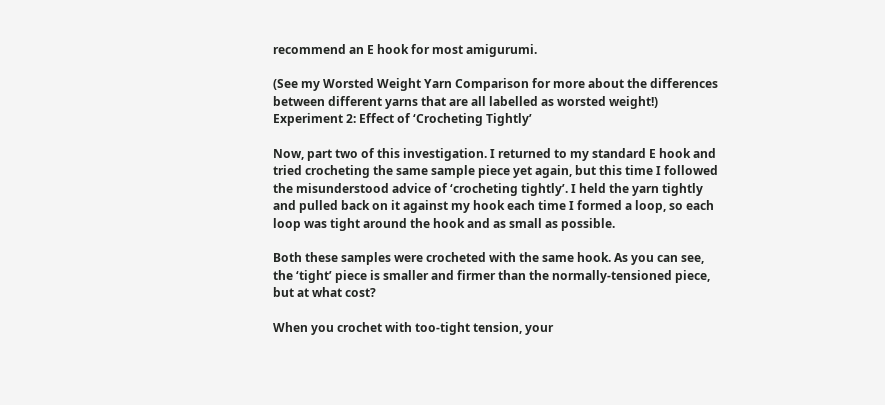recommend an E hook for most amigurumi.

(See my Worsted Weight Yarn Comparison for more about the differences between different yarns that are all labelled as worsted weight!) Experiment 2: Effect of ‘Crocheting Tightly’

Now, part two of this investigation. I returned to my standard E hook and tried crocheting the same sample piece yet again, but this time I followed the misunderstood advice of ‘crocheting tightly’. I held the yarn tightly and pulled back on it against my hook each time I formed a loop, so each loop was tight around the hook and as small as possible.

Both these samples were crocheted with the same hook. As you can see, the ‘tight’ piece is smaller and firmer than the normally-tensioned piece, but at what cost?

When you crochet with too-tight tension, your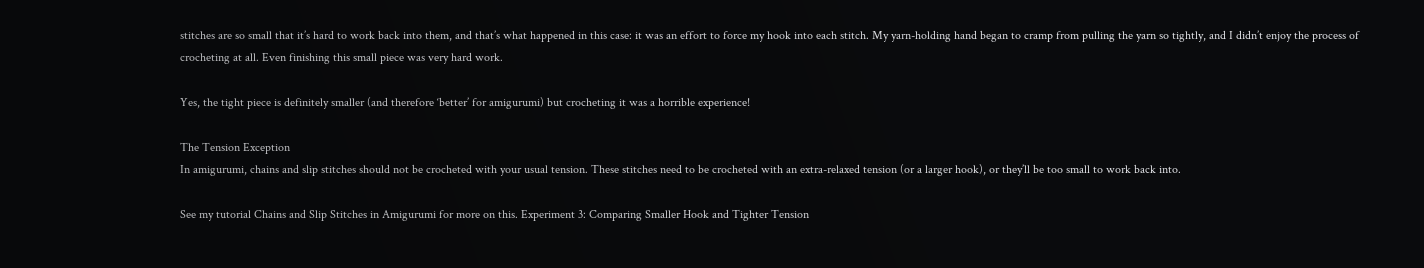stitches are so small that it’s hard to work back into them, and that’s what happened in this case: it was an effort to force my hook into each stitch. My yarn-holding hand began to cramp from pulling the yarn so tightly, and I didn’t enjoy the process of crocheting at all. Even finishing this small piece was very hard work.

Yes, the tight piece is definitely smaller (and therefore ‘better’ for amigurumi) but crocheting it was a horrible experience!

The Tension Exception
In amigurumi, chains and slip stitches should not be crocheted with your usual tension. These stitches need to be crocheted with an extra-relaxed tension (or a larger hook), or they’ll be too small to work back into.

See my tutorial Chains and Slip Stitches in Amigurumi for more on this. Experiment 3: Comparing Smaller Hook and Tighter Tension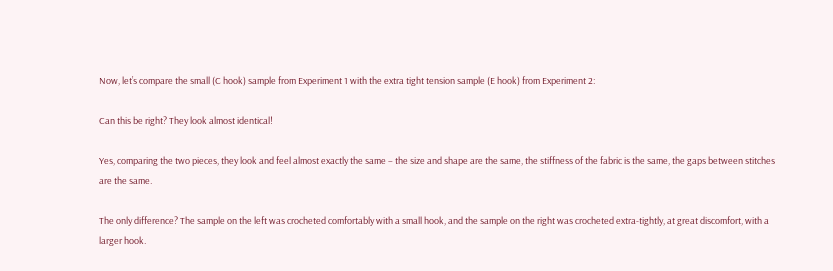Now, let’s compare the small (C hook) sample from Experiment 1 with the extra tight tension sample (E hook) from Experiment 2:

Can this be right? They look almost identical!

Yes, comparing the two pieces, they look and feel almost exactly the same – the size and shape are the same, the stiffness of the fabric is the same, the gaps between stitches are the same.

The only difference? The sample on the left was crocheted comfortably with a small hook, and the sample on the right was crocheted extra-tightly, at great discomfort, with a larger hook.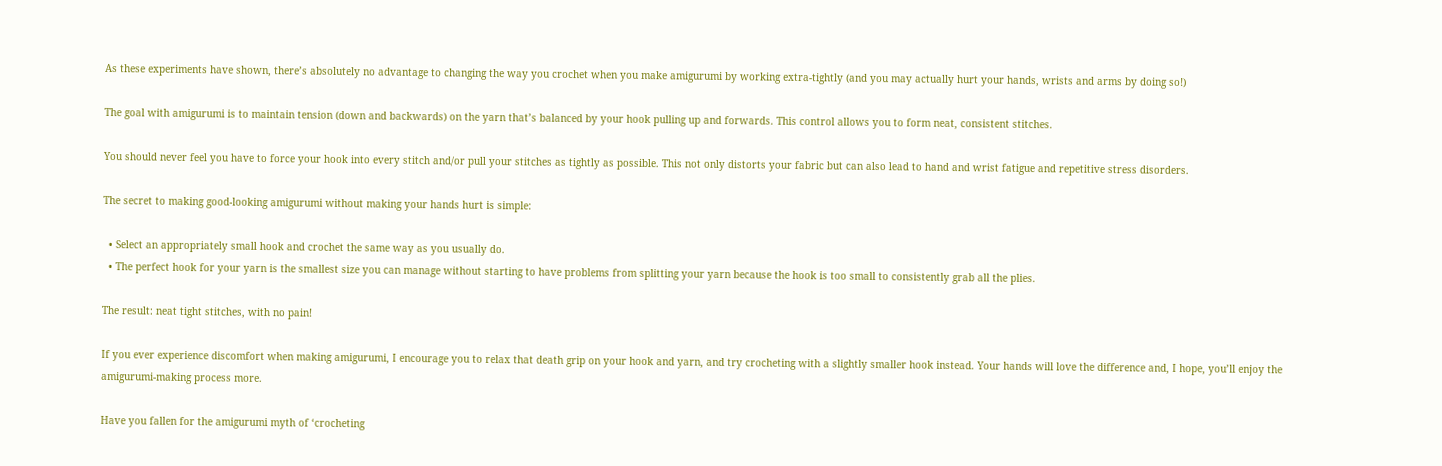As these experiments have shown, there’s absolutely no advantage to changing the way you crochet when you make amigurumi by working extra-tightly (and you may actually hurt your hands, wrists and arms by doing so!)

The goal with amigurumi is to maintain tension (down and backwards) on the yarn that’s balanced by your hook pulling up and forwards. This control allows you to form neat, consistent stitches.

You should never feel you have to force your hook into every stitch and/or pull your stitches as tightly as possible. This not only distorts your fabric but can also lead to hand and wrist fatigue and repetitive stress disorders.

The secret to making good-looking amigurumi without making your hands hurt is simple:

  • Select an appropriately small hook and crochet the same way as you usually do.
  • The perfect hook for your yarn is the smallest size you can manage without starting to have problems from splitting your yarn because the hook is too small to consistently grab all the plies.

The result: neat tight stitches, with no pain!

If you ever experience discomfort when making amigurumi, I encourage you to relax that death grip on your hook and yarn, and try crocheting with a slightly smaller hook instead. Your hands will love the difference and, I hope, you’ll enjoy the amigurumi-making process more.

Have you fallen for the amigurumi myth of ‘crocheting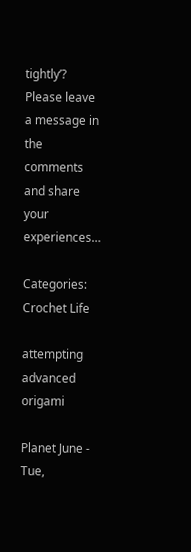tightly’? Please leave a message in the comments and share your experiences…

Categories: Crochet Life

attempting advanced origami

Planet June - Tue,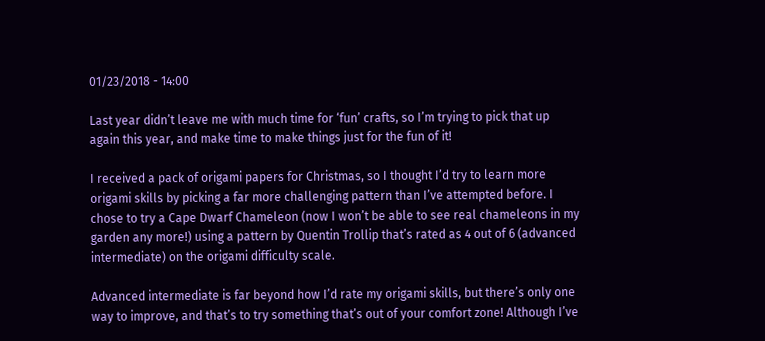01/23/2018 - 14:00

Last year didn’t leave me with much time for ‘fun’ crafts, so I’m trying to pick that up again this year, and make time to make things just for the fun of it!

I received a pack of origami papers for Christmas, so I thought I’d try to learn more origami skills by picking a far more challenging pattern than I’ve attempted before. I chose to try a Cape Dwarf Chameleon (now I won’t be able to see real chameleons in my garden any more!) using a pattern by Quentin Trollip that’s rated as 4 out of 6 (advanced intermediate) on the origami difficulty scale.

Advanced intermediate is far beyond how I’d rate my origami skills, but there’s only one way to improve, and that’s to try something that’s out of your comfort zone! Although I’ve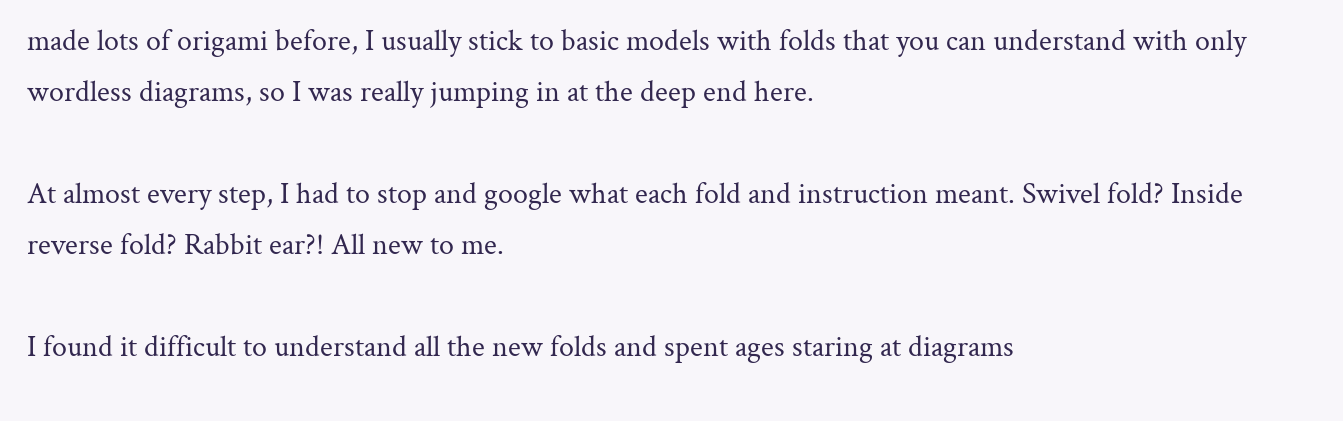made lots of origami before, I usually stick to basic models with folds that you can understand with only wordless diagrams, so I was really jumping in at the deep end here.

At almost every step, I had to stop and google what each fold and instruction meant. Swivel fold? Inside reverse fold? Rabbit ear?! All new to me.

I found it difficult to understand all the new folds and spent ages staring at diagrams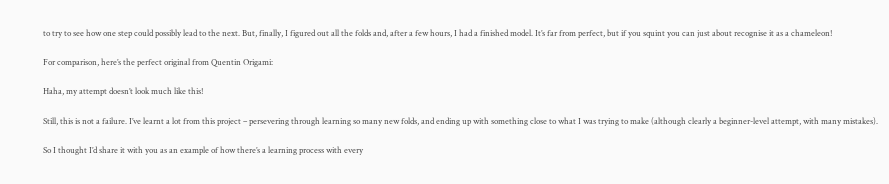to try to see how one step could possibly lead to the next. But, finally, I figured out all the folds and, after a few hours, I had a finished model. It’s far from perfect, but if you squint you can just about recognise it as a chameleon!

For comparison, here’s the perfect original from Quentin Origami:

Haha, my attempt doesn’t look much like this!

Still, this is not a failure. I’ve learnt a lot from this project – persevering through learning so many new folds, and ending up with something close to what I was trying to make (although clearly a beginner-level attempt, with many mistakes).

So I thought I’d share it with you as an example of how there’s a learning process with every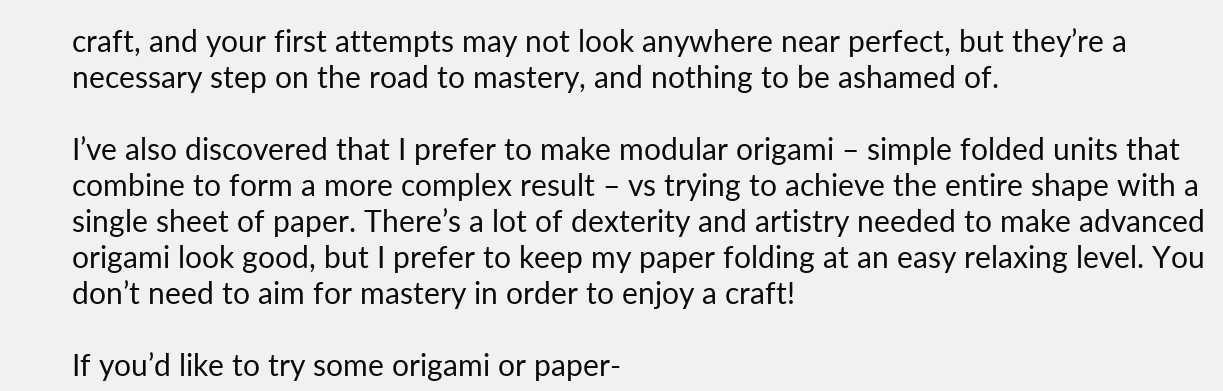craft, and your first attempts may not look anywhere near perfect, but they’re a necessary step on the road to mastery, and nothing to be ashamed of.

I’ve also discovered that I prefer to make modular origami – simple folded units that combine to form a more complex result – vs trying to achieve the entire shape with a single sheet of paper. There’s a lot of dexterity and artistry needed to make advanced origami look good, but I prefer to keep my paper folding at an easy relaxing level. You don’t need to aim for mastery in order to enjoy a craft!

If you’d like to try some origami or paper-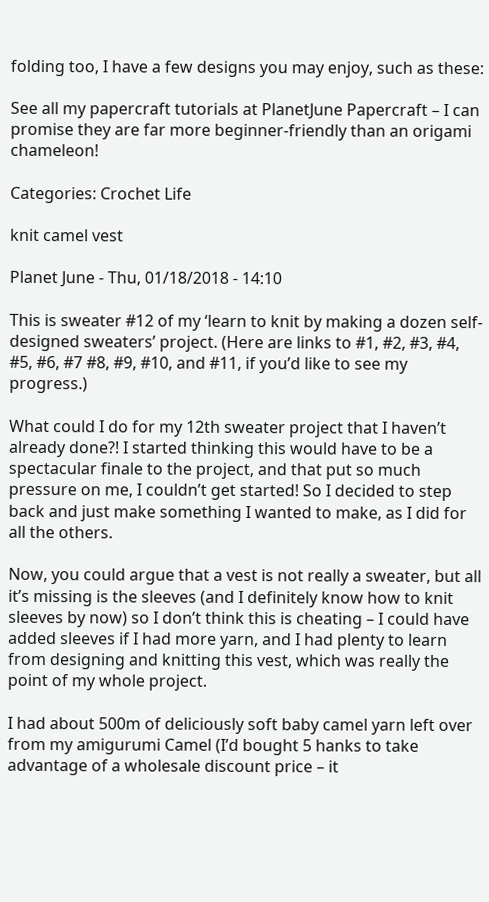folding too, I have a few designs you may enjoy, such as these:

See all my papercraft tutorials at PlanetJune Papercraft – I can promise they are far more beginner-friendly than an origami chameleon!

Categories: Crochet Life

knit camel vest

Planet June - Thu, 01/18/2018 - 14:10

This is sweater #12 of my ‘learn to knit by making a dozen self-designed sweaters’ project. (Here are links to #1, #2, #3, #4, #5, #6, #7 #8, #9, #10, and #11, if you’d like to see my progress.)

What could I do for my 12th sweater project that I haven’t already done?! I started thinking this would have to be a spectacular finale to the project, and that put so much pressure on me, I couldn’t get started! So I decided to step back and just make something I wanted to make, as I did for all the others.

Now, you could argue that a vest is not really a sweater, but all it’s missing is the sleeves (and I definitely know how to knit sleeves by now) so I don’t think this is cheating – I could have added sleeves if I had more yarn, and I had plenty to learn from designing and knitting this vest, which was really the point of my whole project.

I had about 500m of deliciously soft baby camel yarn left over from my amigurumi Camel (I’d bought 5 hanks to take advantage of a wholesale discount price – it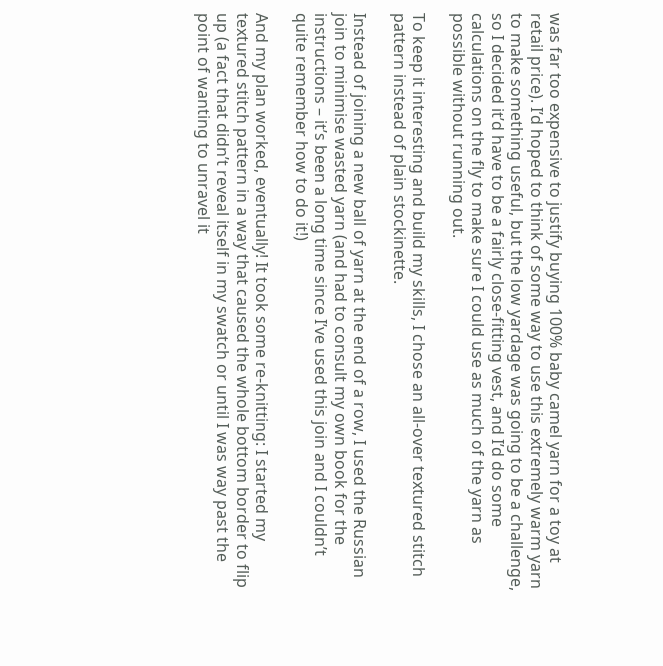was far too expensive to justify buying 100% baby camel yarn for a toy at retail price). I’d hoped to think of some way to use this extremely warm yarn to make something useful, but the low yardage was going to be a challenge, so I decided it’d have to be a fairly close-fitting vest, and I’d do some calculations on the fly to make sure I could use as much of the yarn as possible without running out.

To keep it interesting and build my skills, I chose an all-over textured stitch pattern instead of plain stockinette.

Instead of joining a new ball of yarn at the end of a row, I used the Russian join to minimise wasted yarn (and had to consult my own book for the instructions – it’s been a long time since I’ve used this join and I couldn’t quite remember how to do it!)

And my plan worked, eventually! It took some re-knitting: I started my textured stitch pattern in a way that caused the whole bottom border to flip up (a fact that didn’t reveal itself in my swatch or until I was way past the point of wanting to unravel it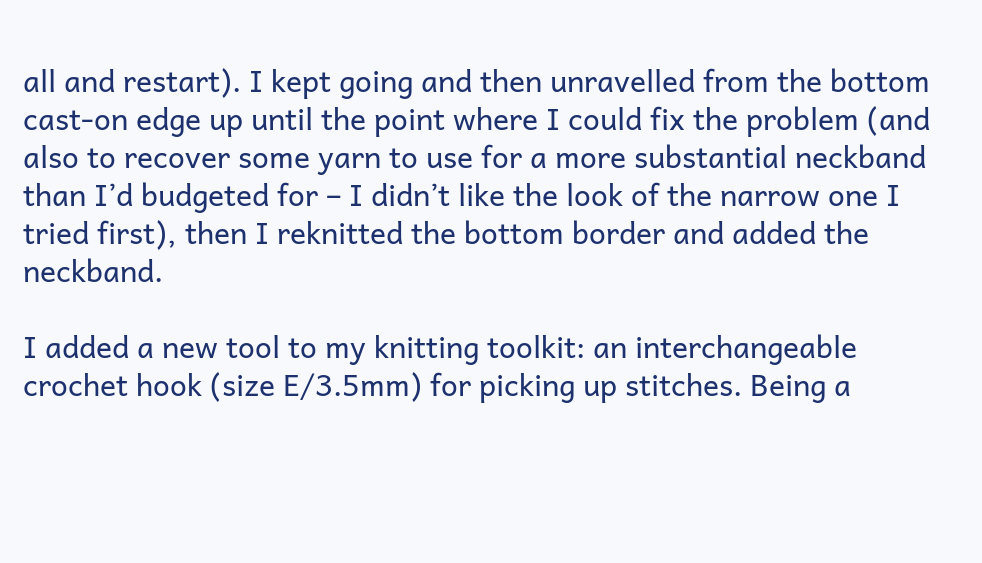all and restart). I kept going and then unravelled from the bottom cast-on edge up until the point where I could fix the problem (and also to recover some yarn to use for a more substantial neckband than I’d budgeted for – I didn’t like the look of the narrow one I tried first), then I reknitted the bottom border and added the neckband.

I added a new tool to my knitting toolkit: an interchangeable crochet hook (size E/3.5mm) for picking up stitches. Being a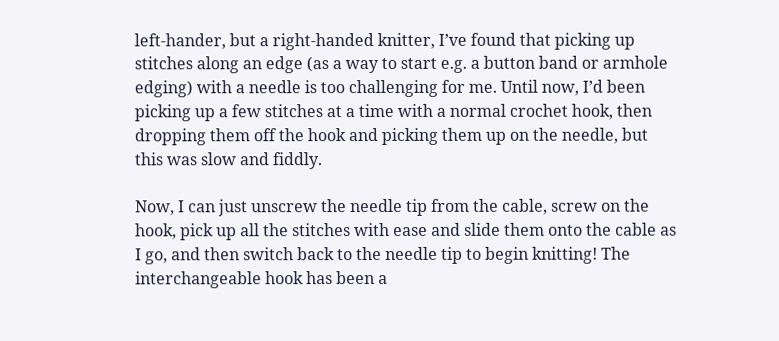left-hander, but a right-handed knitter, I’ve found that picking up stitches along an edge (as a way to start e.g. a button band or armhole edging) with a needle is too challenging for me. Until now, I’d been picking up a few stitches at a time with a normal crochet hook, then dropping them off the hook and picking them up on the needle, but this was slow and fiddly.

Now, I can just unscrew the needle tip from the cable, screw on the hook, pick up all the stitches with ease and slide them onto the cable as I go, and then switch back to the needle tip to begin knitting! The interchangeable hook has been a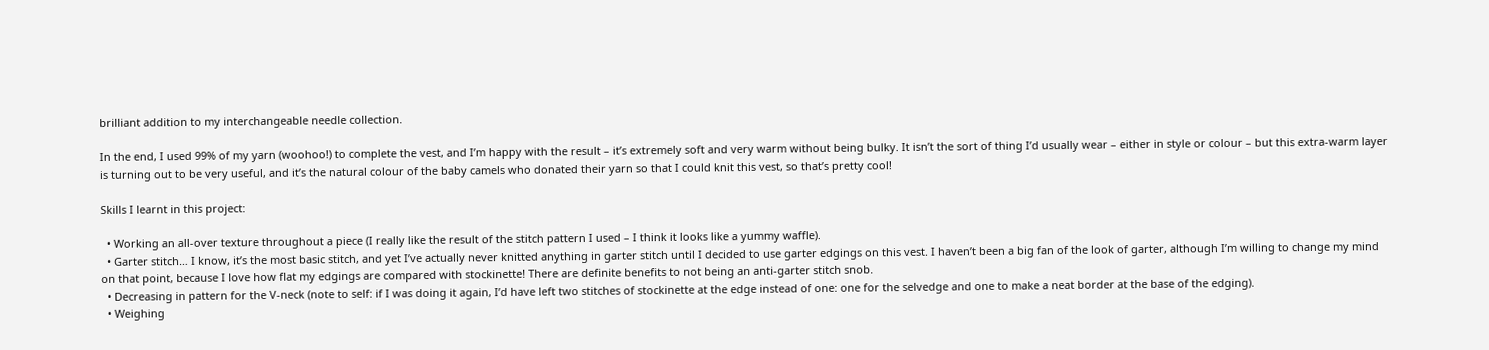brilliant addition to my interchangeable needle collection.

In the end, I used 99% of my yarn (woohoo!) to complete the vest, and I’m happy with the result – it’s extremely soft and very warm without being bulky. It isn’t the sort of thing I’d usually wear – either in style or colour – but this extra-warm layer is turning out to be very useful, and it’s the natural colour of the baby camels who donated their yarn so that I could knit this vest, so that’s pretty cool!

Skills I learnt in this project:

  • Working an all-over texture throughout a piece (I really like the result of the stitch pattern I used – I think it looks like a yummy waffle).
  • Garter stitch… I know, it’s the most basic stitch, and yet I’ve actually never knitted anything in garter stitch until I decided to use garter edgings on this vest. I haven’t been a big fan of the look of garter, although I’m willing to change my mind on that point, because I love how flat my edgings are compared with stockinette! There are definite benefits to not being an anti-garter stitch snob.
  • Decreasing in pattern for the V-neck (note to self: if I was doing it again, I’d have left two stitches of stockinette at the edge instead of one: one for the selvedge and one to make a neat border at the base of the edging).
  • Weighing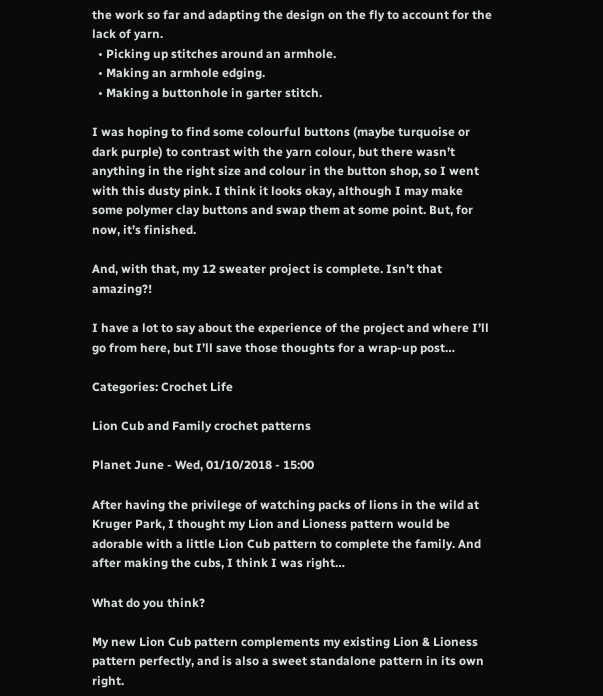the work so far and adapting the design on the fly to account for the lack of yarn.
  • Picking up stitches around an armhole.
  • Making an armhole edging.
  • Making a buttonhole in garter stitch.

I was hoping to find some colourful buttons (maybe turquoise or dark purple) to contrast with the yarn colour, but there wasn’t anything in the right size and colour in the button shop, so I went with this dusty pink. I think it looks okay, although I may make some polymer clay buttons and swap them at some point. But, for now, it’s finished.

And, with that, my 12 sweater project is complete. Isn’t that amazing?!

I have a lot to say about the experience of the project and where I’ll go from here, but I’ll save those thoughts for a wrap-up post…

Categories: Crochet Life

Lion Cub and Family crochet patterns

Planet June - Wed, 01/10/2018 - 15:00

After having the privilege of watching packs of lions in the wild at Kruger Park, I thought my Lion and Lioness pattern would be adorable with a little Lion Cub pattern to complete the family. And after making the cubs, I think I was right…

What do you think?

My new Lion Cub pattern complements my existing Lion & Lioness pattern perfectly, and is also a sweet standalone pattern in its own right.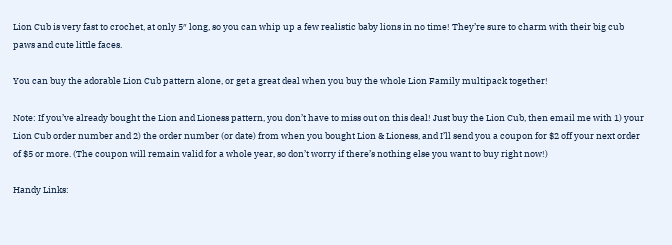Lion Cub is very fast to crochet, at only 5″ long, so you can whip up a few realistic baby lions in no time! They’re sure to charm with their big cub paws and cute little faces.

You can buy the adorable Lion Cub pattern alone, or get a great deal when you buy the whole Lion Family multipack together!

Note: If you’ve already bought the Lion and Lioness pattern, you don’t have to miss out on this deal! Just buy the Lion Cub, then email me with 1) your Lion Cub order number and 2) the order number (or date) from when you bought Lion & Lioness, and I’ll send you a coupon for $2 off your next order of $5 or more. (The coupon will remain valid for a whole year, so don’t worry if there’s nothing else you want to buy right now!)

Handy Links: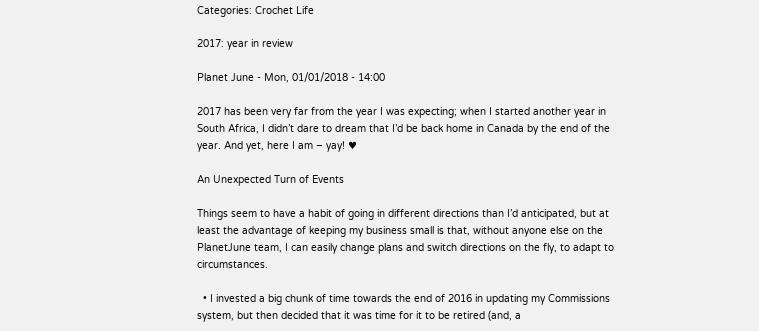Categories: Crochet Life

2017: year in review

Planet June - Mon, 01/01/2018 - 14:00

2017 has been very far from the year I was expecting; when I started another year in South Africa, I didn’t dare to dream that I’d be back home in Canada by the end of the year. And yet, here I am – yay! ♥

An Unexpected Turn of Events

Things seem to have a habit of going in different directions than I’d anticipated, but at least the advantage of keeping my business small is that, without anyone else on the PlanetJune team, I can easily change plans and switch directions on the fly, to adapt to circumstances.

  • I invested a big chunk of time towards the end of 2016 in updating my Commissions system, but then decided that it was time for it to be retired (and, a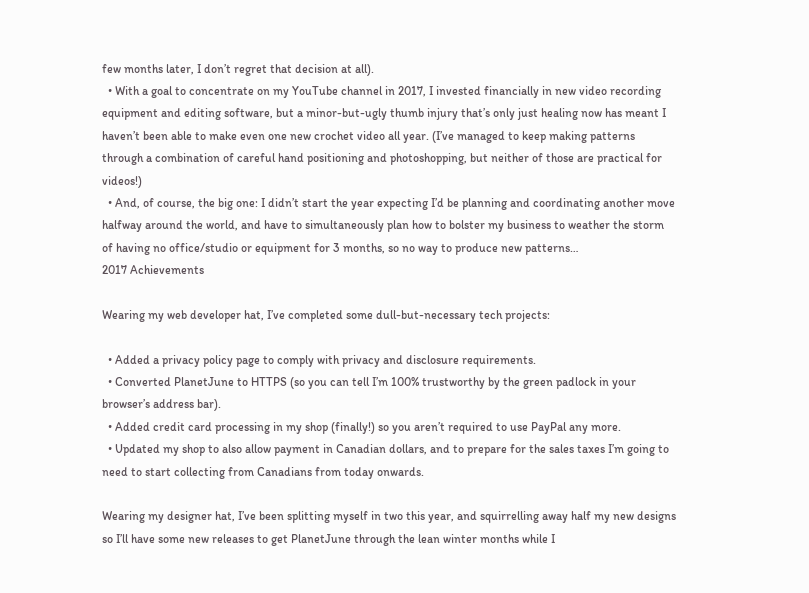few months later, I don’t regret that decision at all).
  • With a goal to concentrate on my YouTube channel in 2017, I invested financially in new video recording equipment and editing software, but a minor-but-ugly thumb injury that’s only just healing now has meant I haven’t been able to make even one new crochet video all year. (I’ve managed to keep making patterns through a combination of careful hand positioning and photoshopping, but neither of those are practical for videos!)
  • And, of course, the big one: I didn’t start the year expecting I’d be planning and coordinating another move halfway around the world, and have to simultaneously plan how to bolster my business to weather the storm of having no office/studio or equipment for 3 months, so no way to produce new patterns…
2017 Achievements

Wearing my web developer hat, I’ve completed some dull-but-necessary tech projects:

  • Added a privacy policy page to comply with privacy and disclosure requirements.
  • Converted PlanetJune to HTTPS (so you can tell I’m 100% trustworthy by the green padlock in your browser’s address bar).
  • Added credit card processing in my shop (finally!) so you aren’t required to use PayPal any more.
  • Updated my shop to also allow payment in Canadian dollars, and to prepare for the sales taxes I’m going to need to start collecting from Canadians from today onwards.

Wearing my designer hat, I’ve been splitting myself in two this year, and squirrelling away half my new designs so I’ll have some new releases to get PlanetJune through the lean winter months while I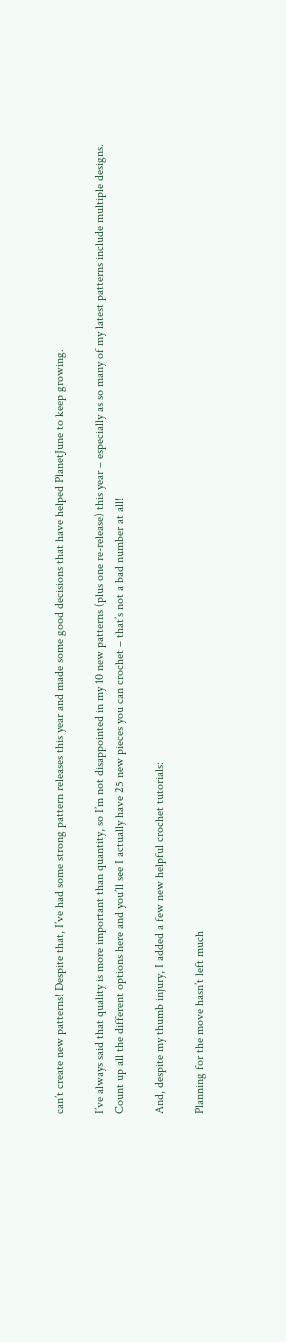can’t create new patterns! Despite that, I’ve had some strong pattern releases this year and made some good decisions that have helped PlanetJune to keep growing.

I’ve always said that quality is more important than quantity, so I’m not disappointed in my 10 new patterns (plus one re-release) this year – especially as so many of my latest patterns include multiple designs. Count up all the different options here and you’ll see I actually have 25 new pieces you can crochet – that’s not a bad number at all!

And, despite my thumb injury, I added a few new helpful crochet tutorials:

Planning for the move hasn’t left much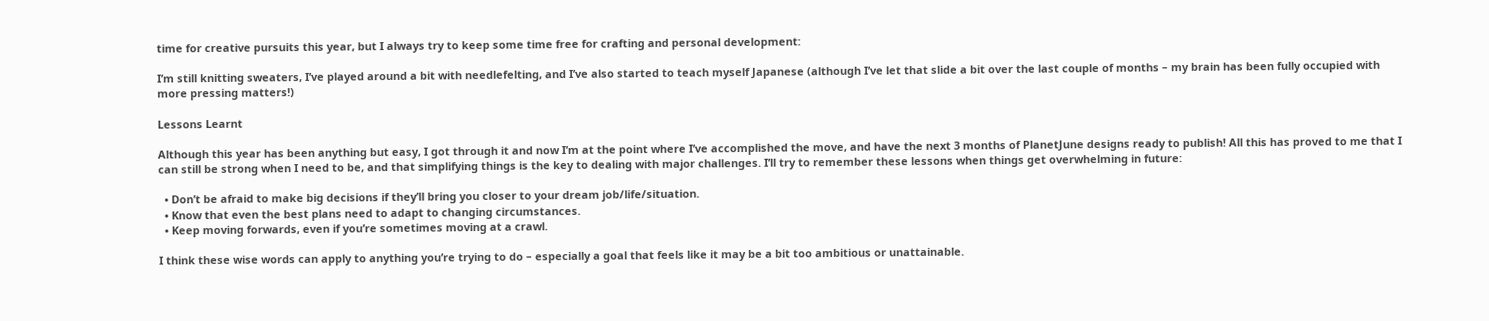time for creative pursuits this year, but I always try to keep some time free for crafting and personal development:

I’m still knitting sweaters, I’ve played around a bit with needlefelting, and I’ve also started to teach myself Japanese (although I’ve let that slide a bit over the last couple of months – my brain has been fully occupied with more pressing matters!)

Lessons Learnt

Although this year has been anything but easy, I got through it and now I’m at the point where I’ve accomplished the move, and have the next 3 months of PlanetJune designs ready to publish! All this has proved to me that I can still be strong when I need to be, and that simplifying things is the key to dealing with major challenges. I’ll try to remember these lessons when things get overwhelming in future:

  • Don’t be afraid to make big decisions if they’ll bring you closer to your dream job/life/situation.
  • Know that even the best plans need to adapt to changing circumstances.
  • Keep moving forwards, even if you’re sometimes moving at a crawl.

I think these wise words can apply to anything you’re trying to do – especially a goal that feels like it may be a bit too ambitious or unattainable.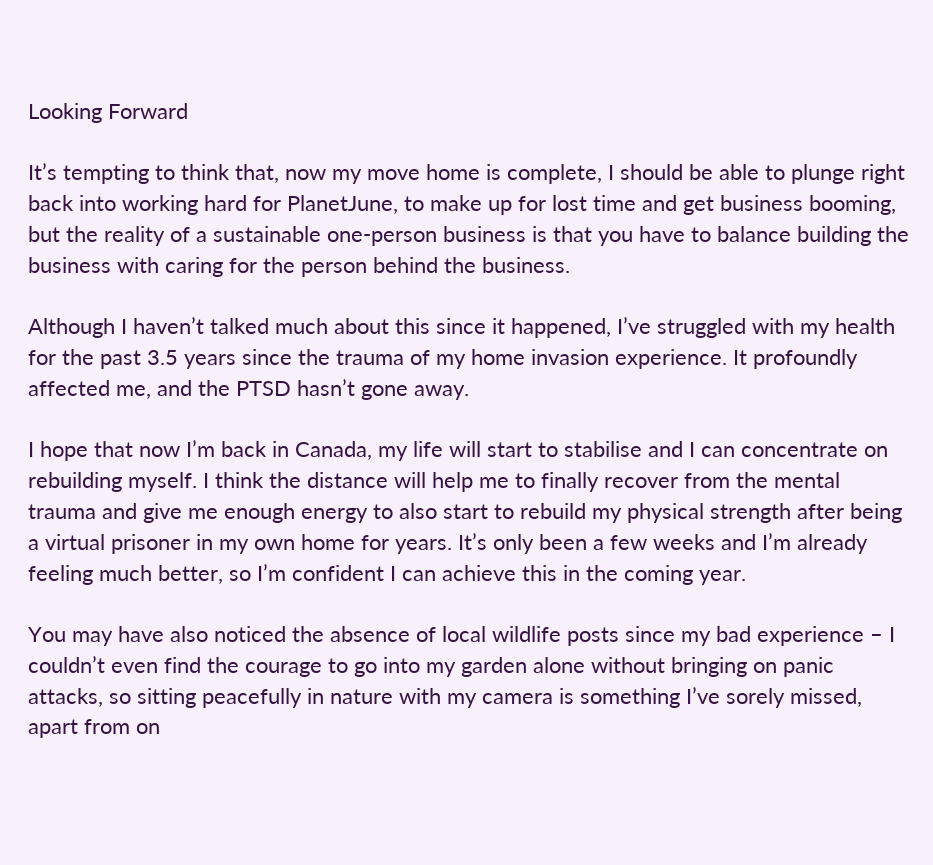Looking Forward

It’s tempting to think that, now my move home is complete, I should be able to plunge right back into working hard for PlanetJune, to make up for lost time and get business booming, but the reality of a sustainable one-person business is that you have to balance building the business with caring for the person behind the business.

Although I haven’t talked much about this since it happened, I’ve struggled with my health for the past 3.5 years since the trauma of my home invasion experience. It profoundly affected me, and the PTSD hasn’t gone away.

I hope that now I’m back in Canada, my life will start to stabilise and I can concentrate on rebuilding myself. I think the distance will help me to finally recover from the mental trauma and give me enough energy to also start to rebuild my physical strength after being a virtual prisoner in my own home for years. It’s only been a few weeks and I’m already feeling much better, so I’m confident I can achieve this in the coming year.

You may have also noticed the absence of local wildlife posts since my bad experience – I couldn’t even find the courage to go into my garden alone without bringing on panic attacks, so sitting peacefully in nature with my camera is something I’ve sorely missed, apart from on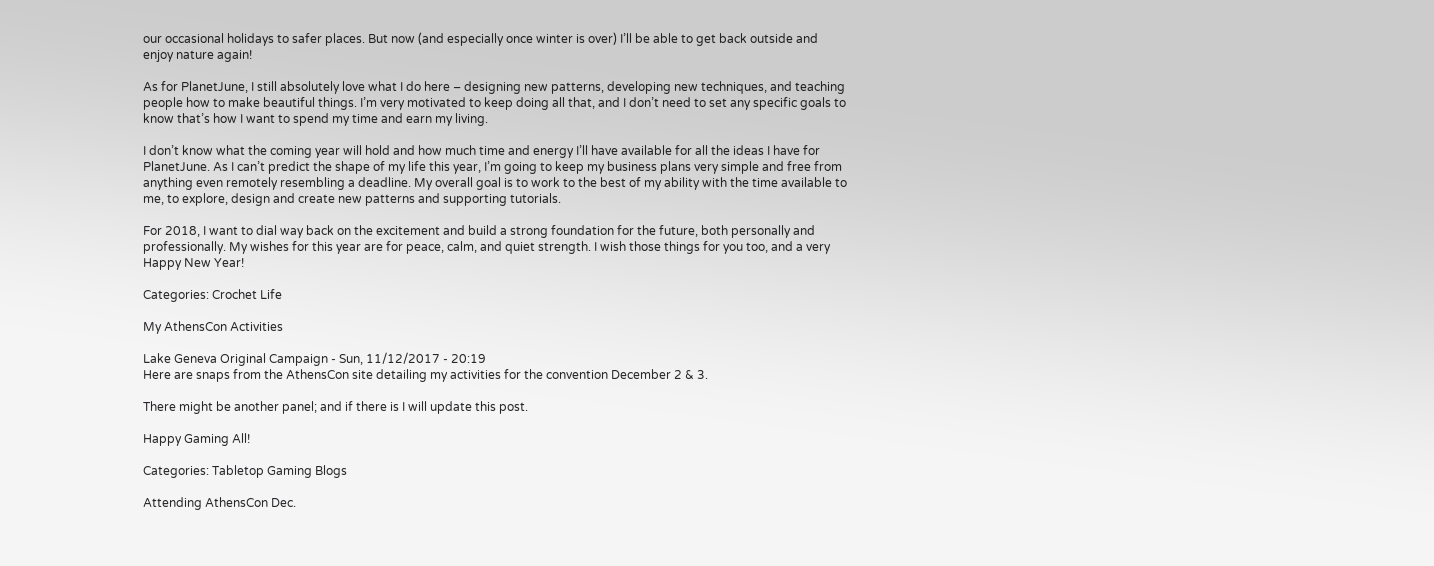our occasional holidays to safer places. But now (and especially once winter is over) I’ll be able to get back outside and enjoy nature again!

As for PlanetJune, I still absolutely love what I do here – designing new patterns, developing new techniques, and teaching people how to make beautiful things. I’m very motivated to keep doing all that, and I don’t need to set any specific goals to know that’s how I want to spend my time and earn my living.

I don’t know what the coming year will hold and how much time and energy I’ll have available for all the ideas I have for PlanetJune. As I can’t predict the shape of my life this year, I’m going to keep my business plans very simple and free from anything even remotely resembling a deadline. My overall goal is to work to the best of my ability with the time available to me, to explore, design and create new patterns and supporting tutorials.

For 2018, I want to dial way back on the excitement and build a strong foundation for the future, both personally and professionally. My wishes for this year are for peace, calm, and quiet strength. I wish those things for you too, and a very Happy New Year!

Categories: Crochet Life

My AthensCon Activities

Lake Geneva Original Campaign - Sun, 11/12/2017 - 20:19
Here are snaps from the AthensCon site detailing my activities for the convention December 2 & 3.

There might be another panel; and if there is I will update this post.

Happy Gaming All!

Categories: Tabletop Gaming Blogs

Attending AthensCon Dec.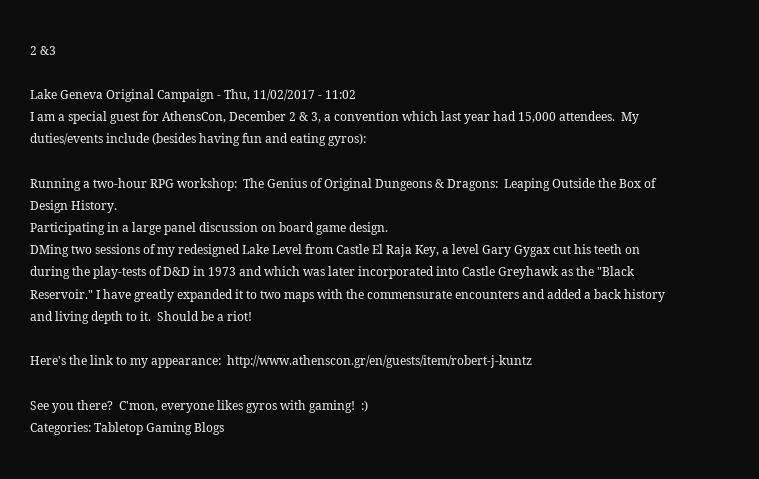2 &3

Lake Geneva Original Campaign - Thu, 11/02/2017 - 11:02
I am a special guest for AthensCon, December 2 & 3, a convention which last year had 15,000 attendees.  My duties/events include (besides having fun and eating gyros):

Running a two-hour RPG workshop:  The Genius of Original Dungeons & Dragons:  Leaping Outside the Box of Design History.
Participating in a large panel discussion on board game design.
DMing two sessions of my redesigned Lake Level from Castle El Raja Key, a level Gary Gygax cut his teeth on during the play-tests of D&D in 1973 and which was later incorporated into Castle Greyhawk as the "Black Reservoir." I have greatly expanded it to two maps with the commensurate encounters and added a back history and living depth to it.  Should be a riot!

Here's the link to my appearance:  http://www.athenscon.gr/en/guests/item/robert-j-kuntz

See you there?  C'mon, everyone likes gyros with gaming!  :)
Categories: Tabletop Gaming Blogs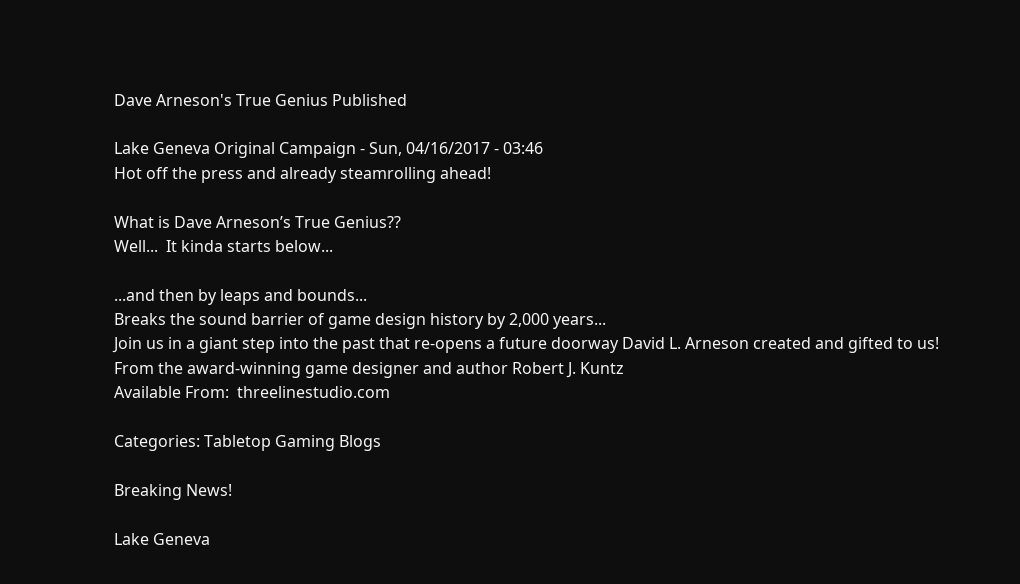Dave Arneson's True Genius Published

Lake Geneva Original Campaign - Sun, 04/16/2017 - 03:46
Hot off the press and already steamrolling ahead!

What is Dave Arneson’s True Genius??
Well...  It kinda starts below...

...and then by leaps and bounds...
Breaks the sound barrier of game design history by 2,000 years...
Join us in a giant step into the past that re-opens a future doorway David L. Arneson created and gifted to us!
From the award-winning game designer and author Robert J. Kuntz
Available From:  threelinestudio.com

Categories: Tabletop Gaming Blogs

Breaking News!

Lake Geneva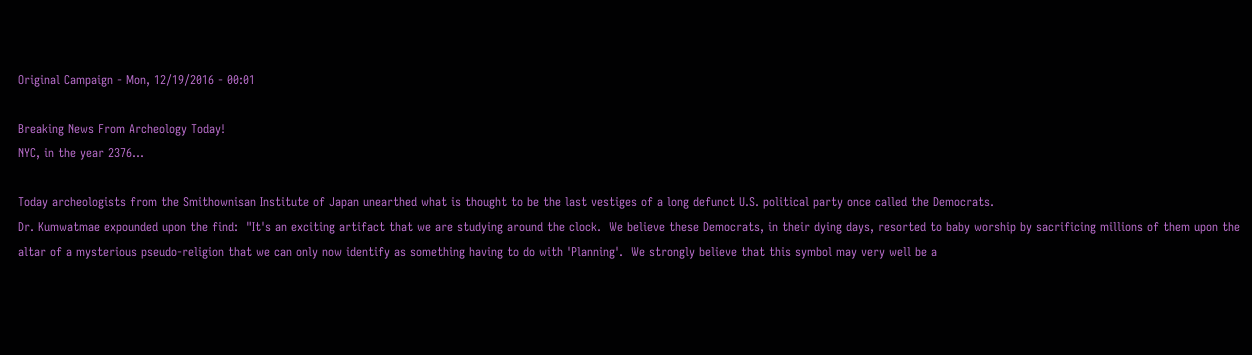Original Campaign - Mon, 12/19/2016 - 00:01

Breaking News From Archeology Today!
NYC, in the year 2376...

Today archeologists from the Smithownisan Institute of Japan unearthed what is thought to be the last vestiges of a long defunct U.S. political party once called the Democrats.
Dr. Kumwatmae expounded upon the find:  "It's an exciting artifact that we are studying around the clock.  We believe these Democrats, in their dying days, resorted to baby worship by sacrificing millions of them upon the altar of a mysterious pseudo-religion that we can only now identify as something having to do with 'Planning'.  We strongly believe that this symbol may very well be a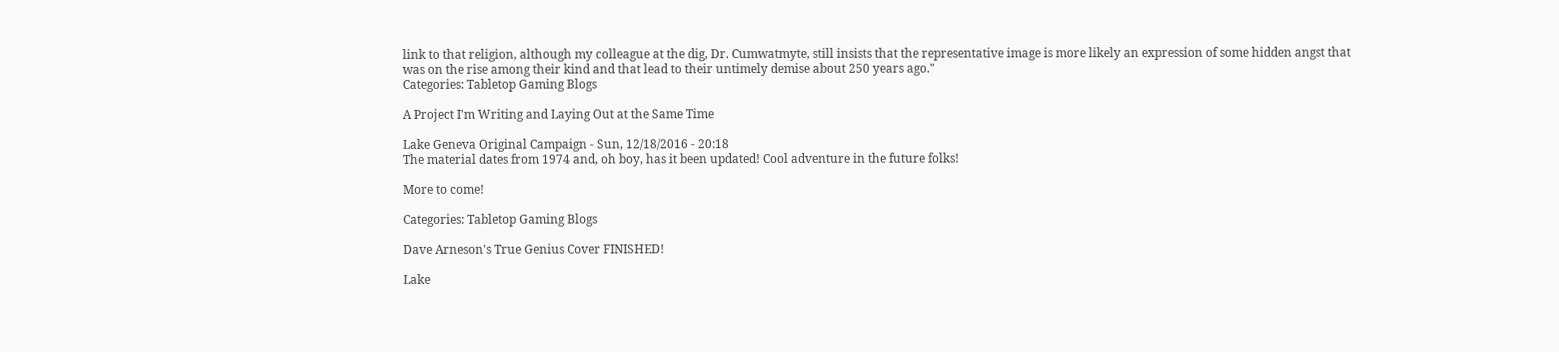link to that religion, although my colleague at the dig, Dr. Cumwatmyte, still insists that the representative image is more likely an expression of some hidden angst that was on the rise among their kind and that lead to their untimely demise about 250 years ago."
Categories: Tabletop Gaming Blogs

A Project I'm Writing and Laying Out at the Same Time

Lake Geneva Original Campaign - Sun, 12/18/2016 - 20:18
The material dates from 1974 and, oh boy, has it been updated! Cool adventure in the future folks!

More to come!

Categories: Tabletop Gaming Blogs

Dave Arneson's True Genius Cover FINISHED!

Lake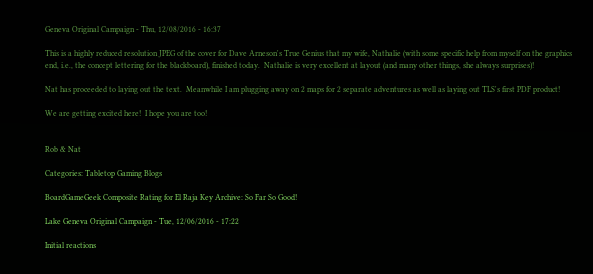Geneva Original Campaign - Thu, 12/08/2016 - 16:37

This is a highly reduced resolution JPEG of the cover for Dave Arneson's True Genius that my wife, Nathalie (with some specific help from myself on the graphics end, i.e., the concept lettering for the blackboard), finished today.  Nathalie is very excellent at layout (and many other things, she always surprises)!

Nat has proceeded to laying out the text.  Meanwhile I am plugging away on 2 maps for 2 separate adventures as well as laying out TLS's first PDF product!

We are getting excited here!  I hope you are too!


Rob & Nat

Categories: Tabletop Gaming Blogs

BoardGameGeek Composite Rating for El Raja Key Archive: So Far So Good!

Lake Geneva Original Campaign - Tue, 12/06/2016 - 17:22

Initial reactions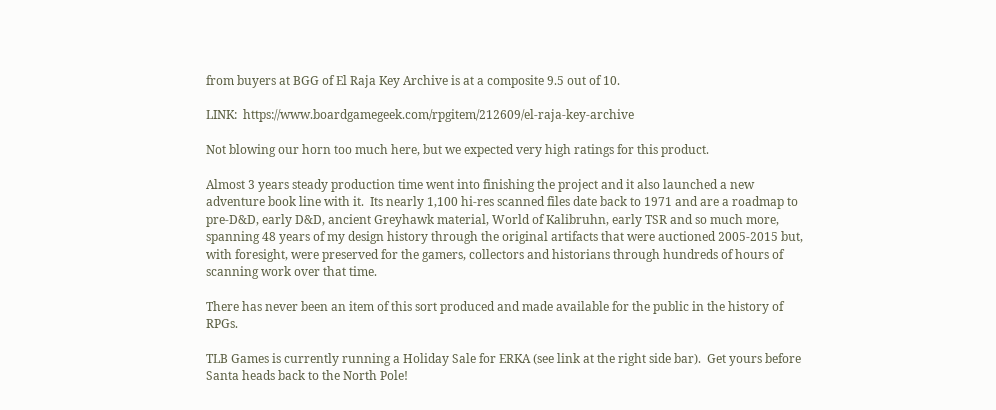from buyers at BGG of El Raja Key Archive is at a composite 9.5 out of 10.

LINK:  https://www.boardgamegeek.com/rpgitem/212609/el-raja-key-archive

Not blowing our horn too much here, but we expected very high ratings for this product.

Almost 3 years steady production time went into finishing the project and it also launched a new adventure book line with it.  Its nearly 1,100 hi-res scanned files date back to 1971 and are a roadmap to pre-D&D, early D&D, ancient Greyhawk material, World of Kalibruhn, early TSR and so much more, spanning 48 years of my design history through the original artifacts that were auctioned 2005-2015 but, with foresight, were preserved for the gamers, collectors and historians through hundreds of hours of scanning work over that time.

There has never been an item of this sort produced and made available for the public in the history of RPGs.

TLB Games is currently running a Holiday Sale for ERKA (see link at the right side bar).  Get yours before Santa heads back to the North Pole!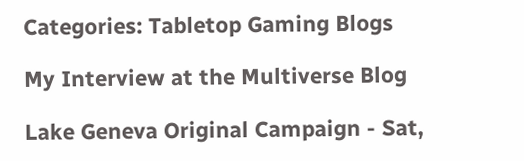Categories: Tabletop Gaming Blogs

My Interview at the Multiverse Blog

Lake Geneva Original Campaign - Sat,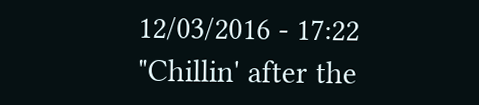12/03/2016 - 17:22
"Chillin' after the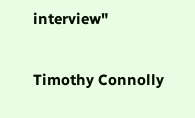interview"

Timothy Connolly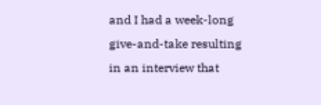and I had a week-long give-and-take resulting in an interview that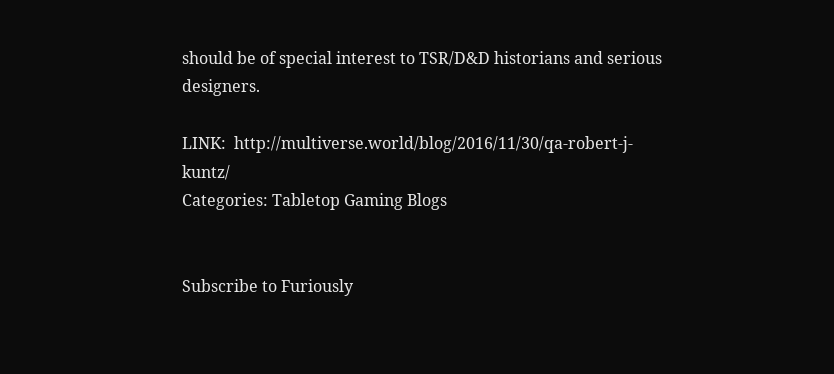should be of special interest to TSR/D&D historians and serious designers.

LINK:  http://multiverse.world/blog/2016/11/30/qa-robert-j-kuntz/
Categories: Tabletop Gaming Blogs


Subscribe to Furiously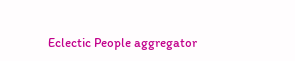Eclectic People aggregator